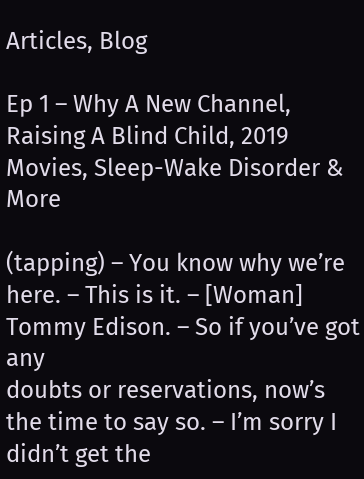Articles, Blog

Ep 1 – Why A New Channel, Raising A Blind Child, 2019 Movies, Sleep-Wake Disorder & More

(tapping) – You know why we’re here. – This is it. – [Woman] Tommy Edison. – So if you’ve got any
doubts or reservations, now’s the time to say so. – I’m sorry I didn’t get the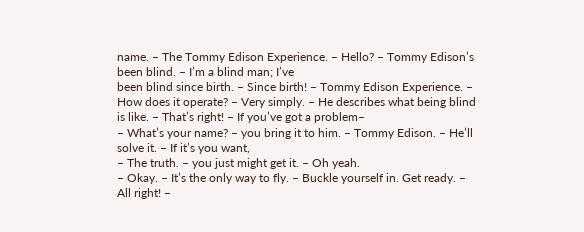name. – The Tommy Edison Experience. – Hello? – Tommy Edison’s been blind. – I’m a blind man; I’ve
been blind since birth. – Since birth! – Tommy Edison Experience. – How does it operate? – Very simply. – He describes what being blind is like. – That’s right! – If you’ve got a problem–
– What’s your name? – you bring it to him. – Tommy Edison. – He’ll solve it. – If it’s you want,
– The truth. – you just might get it. – Oh yeah.
– Okay. – It’s the only way to fly. – Buckle yourself in. Get ready. – All right! –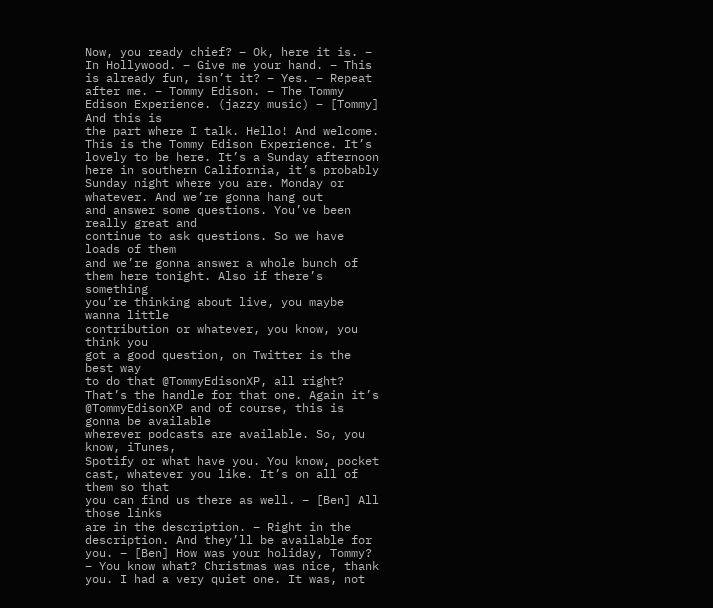Now, you ready chief? – Ok, here it is. – In Hollywood. – Give me your hand. – This is already fun, isn’t it? – Yes. – Repeat after me. – Tommy Edison. – The Tommy Edison Experience. (jazzy music) – [Tommy] And this is
the part where I talk. Hello! And welcome. This is the Tommy Edison Experience. It’s lovely to be here. It’s a Sunday afternoon
here in southern California, it’s probably Sunday night where you are. Monday or whatever. And we’re gonna hang out
and answer some questions. You’ve been really great and
continue to ask questions. So we have loads of them
and we’re gonna answer a whole bunch of them here tonight. Also if there’s something
you’re thinking about live, you maybe wanna little
contribution or whatever, you know, you think you
got a good question, on Twitter is the best way
to do that @TommyEdisonXP, all right? That’s the handle for that one. Again it’s @TommyEdisonXP and of course, this is gonna be available
wherever podcasts are available. So, you know, iTunes,
Spotify or what have you. You know, pocket cast, whatever you like. It’s on all of them so that
you can find us there as well. – [Ben] All those links
are in the description. – Right in the description. And they’ll be available for you. – [Ben] How was your holiday, Tommy? – You know what? Christmas was nice, thank you. I had a very quiet one. It was, not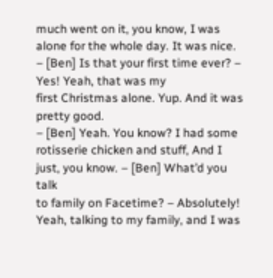much went on it, you know, I was alone for the whole day. It was nice. – [Ben] Is that your first time ever? – Yes! Yeah, that was my
first Christmas alone. Yup. And it was pretty good.
– [Ben] Yeah. You know? I had some
rotisserie chicken and stuff, And I just, you know. – [Ben] What’d you talk
to family on Facetime? – Absolutely! Yeah, talking to my family, and I was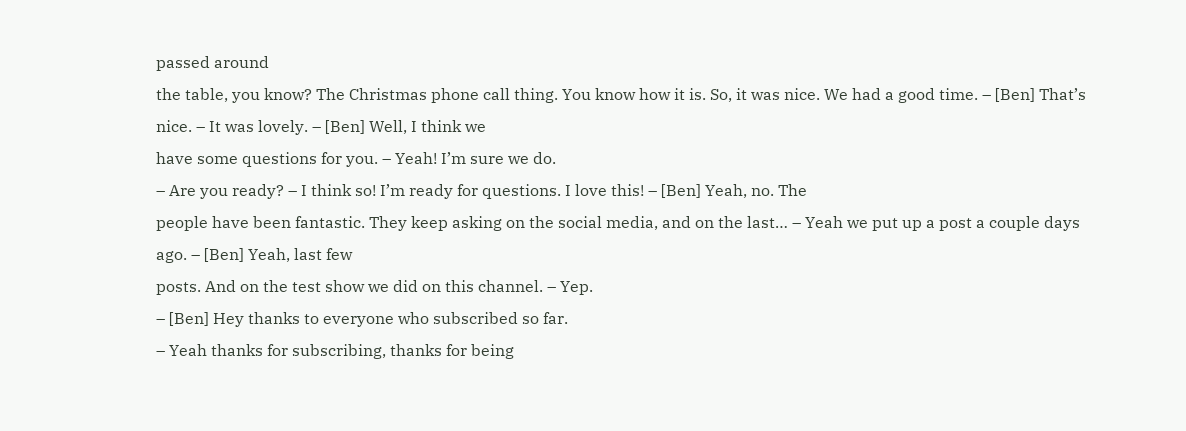passed around
the table, you know? The Christmas phone call thing. You know how it is. So, it was nice. We had a good time. – [Ben] That’s nice. – It was lovely. – [Ben] Well, I think we
have some questions for you. – Yeah! I’m sure we do.
– Are you ready? – I think so! I’m ready for questions. I love this! – [Ben] Yeah, no. The
people have been fantastic. They keep asking on the social media, and on the last… – Yeah we put up a post a couple days ago. – [Ben] Yeah, last few
posts. And on the test show we did on this channel. – Yep.
– [Ben] Hey thanks to everyone who subscribed so far.
– Yeah thanks for subscribing, thanks for being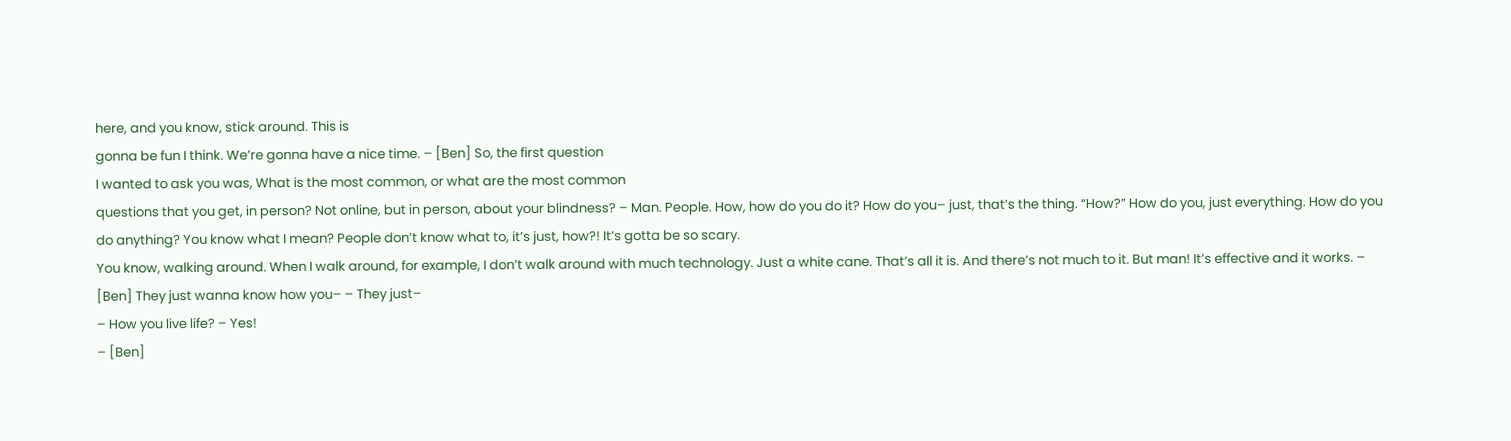here, and you know, stick around. This is
gonna be fun I think. We’re gonna have a nice time. – [Ben] So, the first question
I wanted to ask you was, What is the most common, or what are the most common
questions that you get, in person? Not online, but in person, about your blindness? – Man. People. How, how do you do it? How do you– just, that’s the thing. “How?” How do you, just everything. How do you do anything? You know what I mean? People don’t know what to, it’s just, how?! It’s gotta be so scary.
You know, walking around. When I walk around, for example, I don’t walk around with much technology. Just a white cane. That’s all it is. And there’s not much to it. But man! It’s effective and it works. – [Ben] They just wanna know how you– – They just–
– How you live life? – Yes!
– [Ben]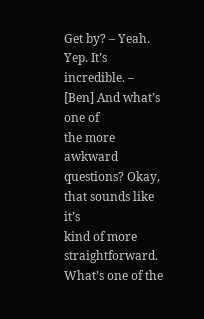Get by? – Yeah. Yep. It’s incredible. – [Ben] And what’s one of
the more awkward questions? Okay, that sounds like it’s
kind of more straightforward. What’s one of the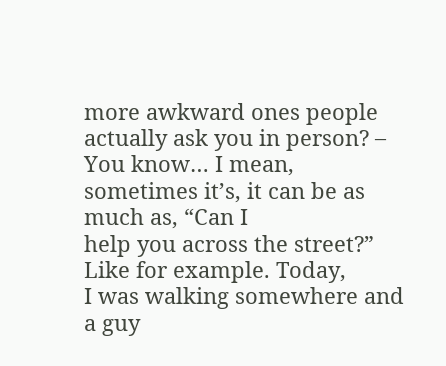more awkward ones people actually ask you in person? – You know… I mean, sometimes it’s, it can be as much as, “Can I
help you across the street?” Like for example. Today,
I was walking somewhere and a guy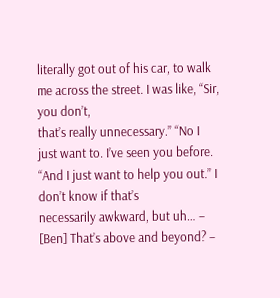literally got out of his car, to walk me across the street. I was like, “Sir, you don’t,
that’s really unnecessary.” “No I just want to. I’ve seen you before. “And I just want to help you out.” I don’t know if that’s
necessarily awkward, but uh… – [Ben] That’s above and beyond? –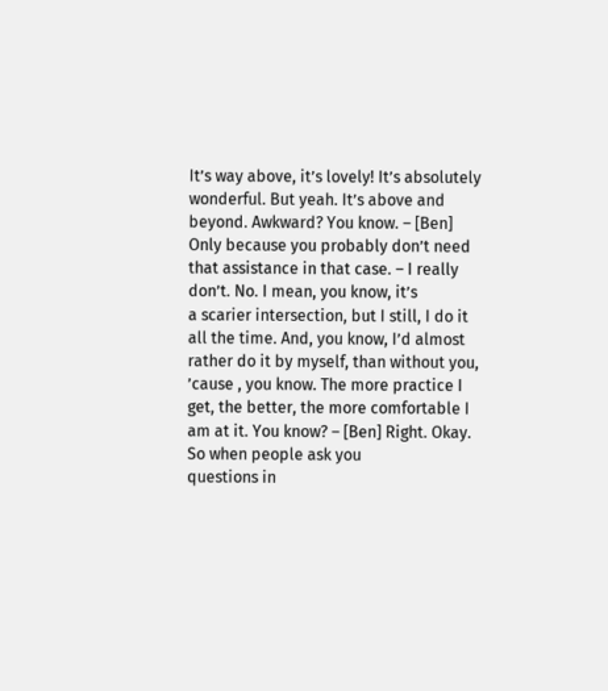It’s way above, it’s lovely! It’s absolutely wonderful. But yeah. It’s above and beyond. Awkward? You know. – [Ben] Only because you probably don’t need that assistance in that case. – I really don’t. No. I mean, you know, it’s
a scarier intersection, but I still, I do it all the time. And, you know, I’d almost
rather do it by myself, than without you, ’cause , you know. The more practice I get, the better, the more comfortable I am at it. You know? – [Ben] Right. Okay. So when people ask you
questions in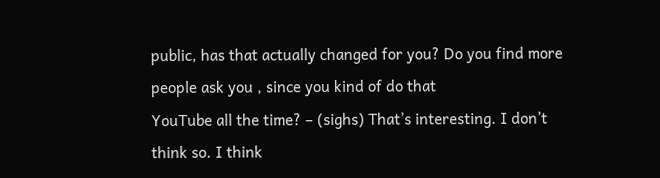public, has that actually changed for you? Do you find more people ask you , since you kind of do that
YouTube all the time? – (sighs) That’s interesting. I don’t think so. I think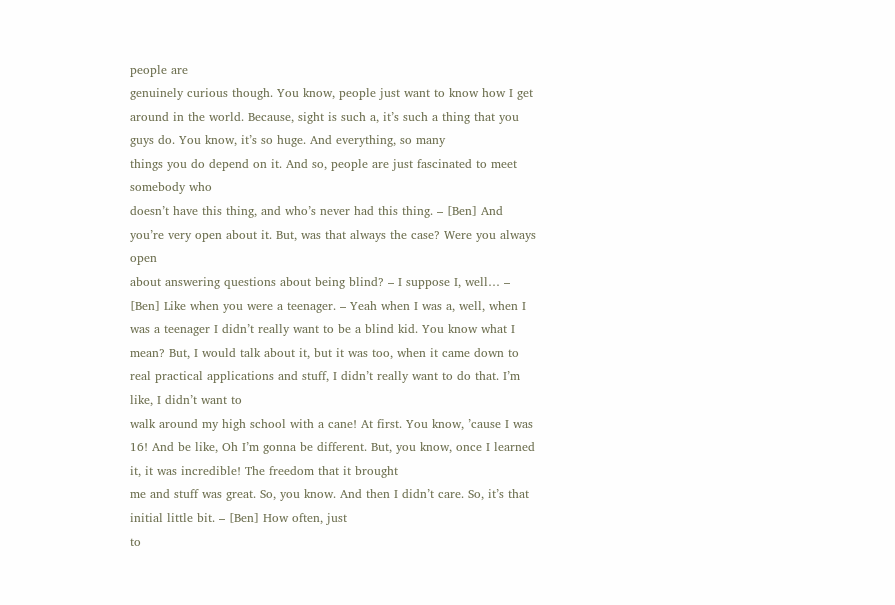people are
genuinely curious though. You know, people just want to know how I get around in the world. Because, sight is such a, it’s such a thing that you guys do. You know, it’s so huge. And everything, so many
things you do depend on it. And so, people are just fascinated to meet somebody who
doesn’t have this thing, and who’s never had this thing. – [Ben] And you’re very open about it. But, was that always the case? Were you always open
about answering questions about being blind? – I suppose I, well… – [Ben] Like when you were a teenager. – Yeah when I was a, well, when I was a teenager I didn’t really want to be a blind kid. You know what I mean? But, I would talk about it, but it was too, when it came down to real practical applications and stuff, I didn’t really want to do that. I’m like, I didn’t want to
walk around my high school with a cane! At first. You know, ’cause I was 16! And be like, Oh I’m gonna be different. But, you know, once I learned it, it was incredible! The freedom that it brought
me and stuff was great. So, you know. And then I didn’t care. So, it’s that initial little bit. – [Ben] How often, just
to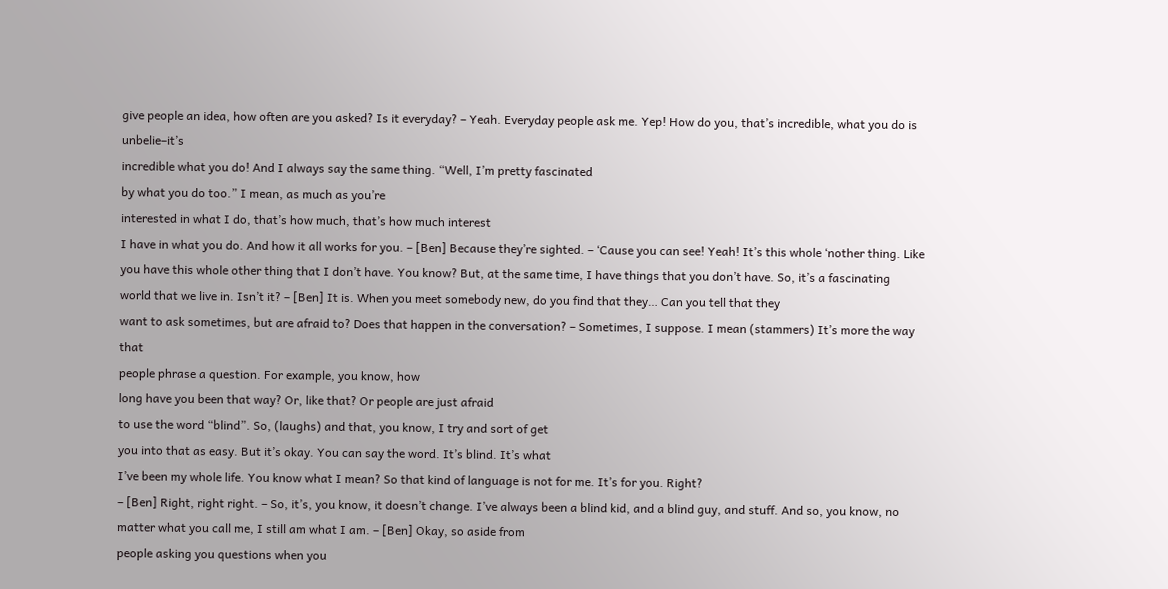give people an idea, how often are you asked? Is it everyday? – Yeah. Everyday people ask me. Yep! How do you, that’s incredible, what you do is unbelie–it’s
incredible what you do! And I always say the same thing. “Well, I’m pretty fascinated
by what you do too.” I mean, as much as you’re
interested in what I do, that’s how much, that’s how much interest
I have in what you do. And how it all works for you. – [Ben] Because they’re sighted. – ‘Cause you can see! Yeah! It’s this whole ‘nother thing. Like you have this whole other thing that I don’t have. You know? But, at the same time, I have things that you don’t have. So, it’s a fascinating
world that we live in. Isn’t it? – [Ben] It is. When you meet somebody new, do you find that they… Can you tell that they
want to ask sometimes, but are afraid to? Does that happen in the conversation? – Sometimes, I suppose. I mean (stammers) It’s more the way that
people phrase a question. For example, you know, how
long have you been that way? Or, like that? Or people are just afraid
to use the word “blind”. So, (laughs) and that, you know, I try and sort of get
you into that as easy. But it’s okay. You can say the word. It’s blind. It’s what
I’ve been my whole life. You know what I mean? So that kind of language is not for me. It’s for you. Right?
– [Ben] Right, right right. – So, it’s, you know, it doesn’t change. I’ve always been a blind kid, and a blind guy, and stuff. And so, you know, no
matter what you call me, I still am what I am. – [Ben] Okay, so aside from
people asking you questions when you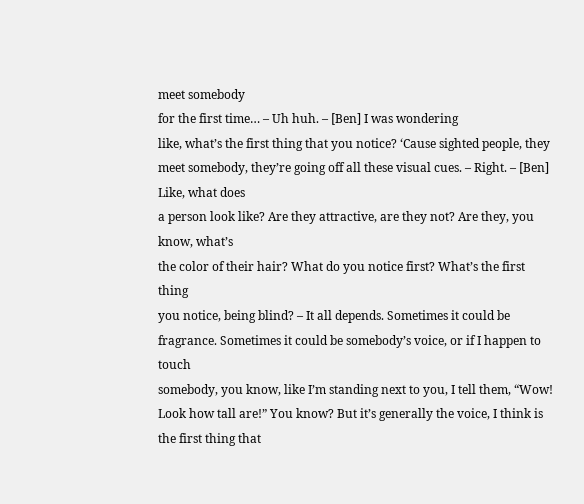meet somebody
for the first time… – Uh huh. – [Ben] I was wondering
like, what’s the first thing that you notice? ‘Cause sighted people, they meet somebody, they’re going off all these visual cues. – Right. – [Ben] Like, what does
a person look like? Are they attractive, are they not? Are they, you know, what’s
the color of their hair? What do you notice first? What’s the first thing
you notice, being blind? – It all depends. Sometimes it could be fragrance. Sometimes it could be somebody’s voice, or if I happen to touch
somebody, you know, like I’m standing next to you, I tell them, “Wow! Look how tall are!” You know? But it’s generally the voice, I think is the first thing that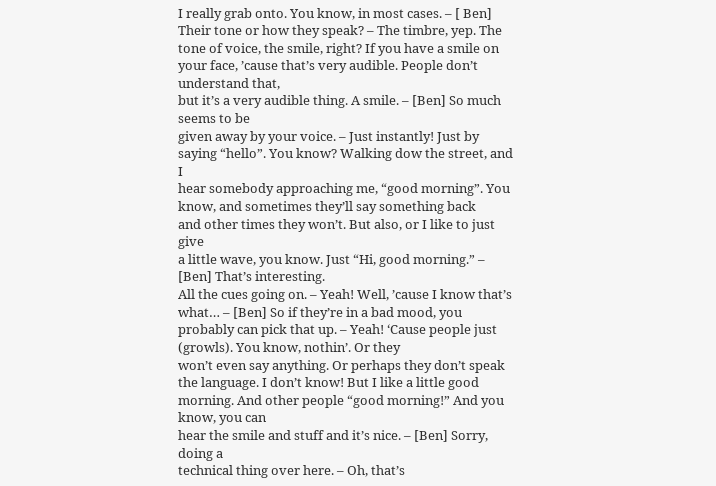I really grab onto. You know, in most cases. – [ Ben] Their tone or how they speak? – The timbre, yep. The tone of voice, the smile, right? If you have a smile on your face, ’cause that’s very audible. People don’t understand that,
but it’s a very audible thing. A smile. – [Ben] So much seems to be
given away by your voice. – Just instantly! Just by saying “hello”. You know? Walking dow the street, and I
hear somebody approaching me, “good morning”. You know, and sometimes they’ll say something back
and other times they won’t. But also, or I like to just give
a little wave, you know. Just “Hi, good morning.” – [Ben] That’s interesting.
All the cues going on. – Yeah! Well, ’cause I know that’s what… – [Ben] So if they’re in a bad mood, you probably can pick that up. – Yeah! ‘Cause people just (growls). You know, nothin’. Or they
won’t even say anything. Or perhaps they don’t speak the language. I don’t know! But I like a little good morning. And other people “good morning!” And you know, you can
hear the smile and stuff and it’s nice. – [Ben] Sorry, doing a
technical thing over here. – Oh, that’s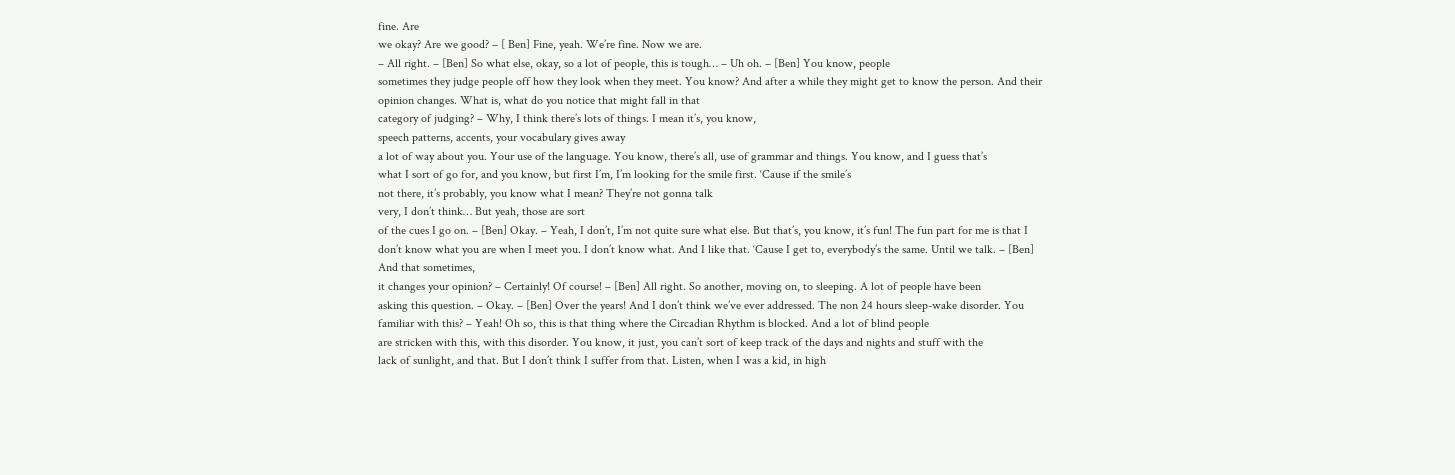fine. Are
we okay? Are we good? – [ Ben] Fine, yeah. We’re fine. Now we are.
– All right. – [Ben] So what else, okay, so a lot of people, this is tough… – Uh oh. – [Ben] You know, people
sometimes they judge people off how they look when they meet. You know? And after a while they might get to know the person. And their opinion changes. What is, what do you notice that might fall in that
category of judging? – Why, I think there’s lots of things. I mean it’s, you know,
speech patterns, accents, your vocabulary gives away
a lot of way about you. Your use of the language. You know, there’s all, use of grammar and things. You know, and I guess that’s
what I sort of go for, and you know, but first I’m, I’m looking for the smile first. ‘Cause if the smile’s
not there, it’s probably, you know what I mean? They’re not gonna talk
very, I don’t think… But yeah, those are sort
of the cues I go on. – [Ben] Okay. – Yeah, I don’t, I’m not quite sure what else. But that’s, you know, it’s fun! The fun part for me is that I don’t know what you are when I meet you. I don’t know what. And I like that. ‘Cause I get to, everybody’s the same. Until we talk. – [Ben] And that sometimes,
it changes your opinion? – Certainly! Of course! – [Ben] All right. So another, moving on, to sleeping. A lot of people have been
asking this question. – Okay. – [Ben] Over the years! And I don’t think we’ve ever addressed. The non 24 hours sleep-wake disorder. You familiar with this? – Yeah! Oh so, this is that thing where the Circadian Rhythm is blocked. And a lot of blind people
are stricken with this, with this disorder. You know, it just, you can’t sort of keep track of the days and nights and stuff with the
lack of sunlight, and that. But I don’t think I suffer from that. Listen, when I was a kid, in high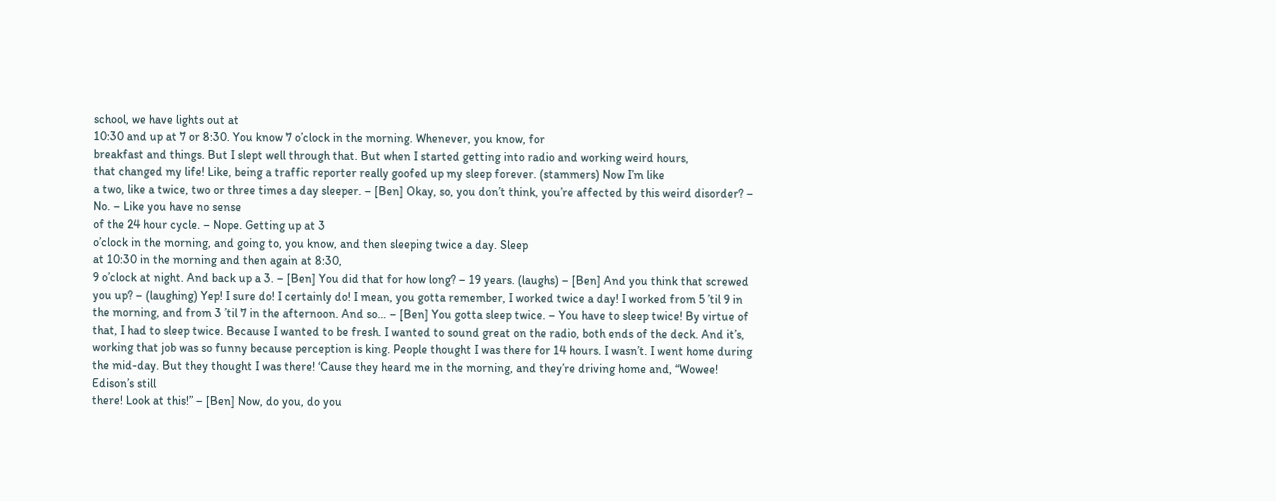school, we have lights out at
10:30 and up at 7 or 8:30. You know 7 o’clock in the morning. Whenever, you know, for
breakfast and things. But I slept well through that. But when I started getting into radio and working weird hours,
that changed my life! Like, being a traffic reporter really goofed up my sleep forever. (stammers) Now I’m like
a two, like a twice, two or three times a day sleeper. – [Ben] Okay, so, you don’t think, you’re affected by this weird disorder? – No. – Like you have no sense
of the 24 hour cycle. – Nope. Getting up at 3
o’clock in the morning, and going to, you know, and then sleeping twice a day. Sleep
at 10:30 in the morning and then again at 8:30,
9 o’clock at night. And back up a 3. – [Ben] You did that for how long? – 19 years. (laughs) – [Ben] And you think that screwed you up? – (laughing) Yep! I sure do! I certainly do! I mean, you gotta remember, I worked twice a day! I worked from 5 ’til 9 in the morning, and from 3 ’til 7 in the afternoon. And so… – [Ben] You gotta sleep twice. – You have to sleep twice! By virtue of that, I had to sleep twice. Because I wanted to be fresh. I wanted to sound great on the radio, both ends of the deck. And it’s, working that job was so funny because perception is king. People thought I was there for 14 hours. I wasn’t. I went home during the mid-day. But they thought I was there! ‘Cause they heard me in the morning, and they’re driving home and, “Wowee! Edison’s still
there! Look at this!” – [Ben] Now, do you, do you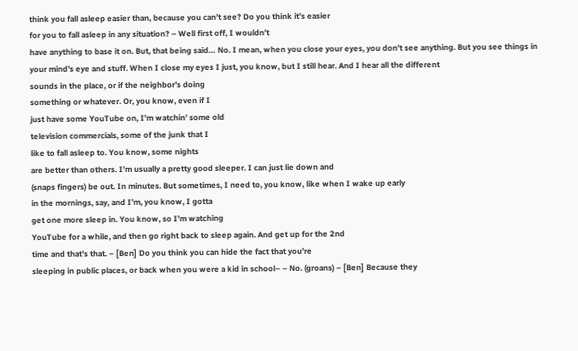think you fall asleep easier than, because you can’t see? Do you think it’s easier
for you to fall asleep in any situation? – Well first off, I wouldn’t
have anything to base it on. But, that being said… No. I mean, when you close your eyes, you don’t see anything. But you see things in
your mind’s eye and stuff. When I close my eyes I just, you know, but I still hear. And I hear all the different
sounds in the place, or if the neighbor’s doing
something or whatever. Or, you know, even if I
just have some YouTube on, I’m watchin’ some old
television commercials, some of the junk that I
like to fall asleep to. You know, some nights
are better than others. I’m usually a pretty good sleeper. I can just lie down and
(snaps fingers) be out. In minutes. But sometimes, I need to, you know, like when I wake up early
in the mornings, say, and I’m, you know, I gotta
get one more sleep in. You know, so I’m watching
YouTube for a while, and then go right back to sleep again. And get up for the 2nd
time and that’s that. – [Ben] Do you think you can hide the fact that you’re
sleeping in public places, or back when you were a kid in school– – No. (groans) – [Ben] Because they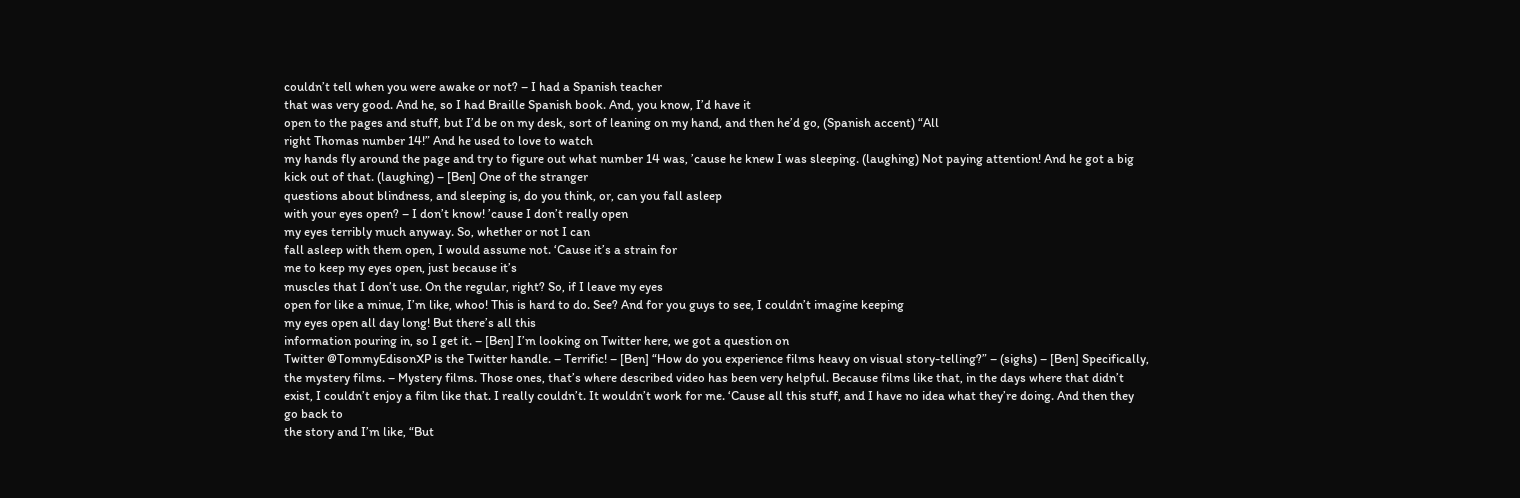couldn’t tell when you were awake or not? – I had a Spanish teacher
that was very good. And he, so I had Braille Spanish book. And, you know, I’d have it
open to the pages and stuff, but I’d be on my desk, sort of leaning on my hand, and then he’d go, (Spanish accent) “All
right Thomas number 14!” And he used to love to watch
my hands fly around the page and try to figure out what number 14 was, ’cause he knew I was sleeping. (laughing) Not paying attention! And he got a big kick out of that. (laughing) – [Ben] One of the stranger
questions about blindness, and sleeping is, do you think, or, can you fall asleep
with your eyes open? – I don’t know! ’cause I don’t really open
my eyes terribly much anyway. So, whether or not I can
fall asleep with them open, I would assume not. ‘Cause it’s a strain for
me to keep my eyes open, just because it’s
muscles that I don’t use. On the regular, right? So, if I leave my eyes
open for like a minue, I’m like, whoo! This is hard to do. See? And for you guys to see, I couldn’t imagine keeping
my eyes open all day long! But there’s all this
information pouring in, so I get it. – [Ben] I’m looking on Twitter here, we got a question on
Twitter @TommyEdisonXP is the Twitter handle. – Terrific! – [Ben] “How do you experience films heavy on visual story-telling?” – (sighs) – [Ben] Specifically, the mystery films. – Mystery films. Those ones, that’s where described video has been very helpful. Because films like that, in the days where that didn’t exist, I couldn’t enjoy a film like that. I really couldn’t. It wouldn’t work for me. ‘Cause all this stuff, and I have no idea what they’re doing. And then they go back to
the story and I’m like, “But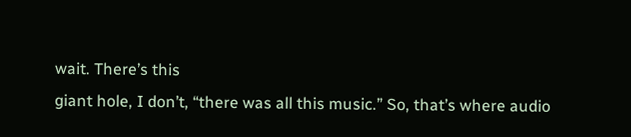wait. There’s this
giant hole, I don’t, “there was all this music.” So, that’s where audio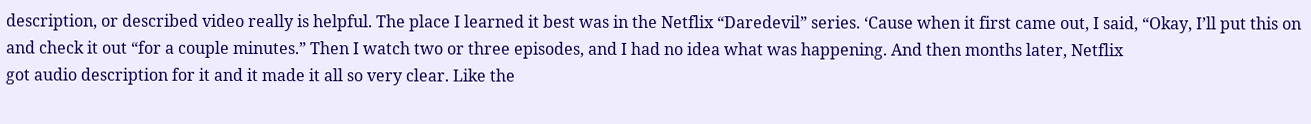description, or described video really is helpful. The place I learned it best was in the Netflix “Daredevil” series. ‘Cause when it first came out, I said, “Okay, I’ll put this on and check it out “for a couple minutes.” Then I watch two or three episodes, and I had no idea what was happening. And then months later, Netflix
got audio description for it and it made it all so very clear. Like the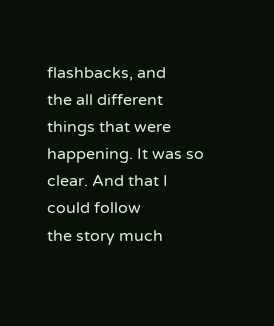flashbacks, and
the all different things that were happening. It was so clear. And that I could follow
the story much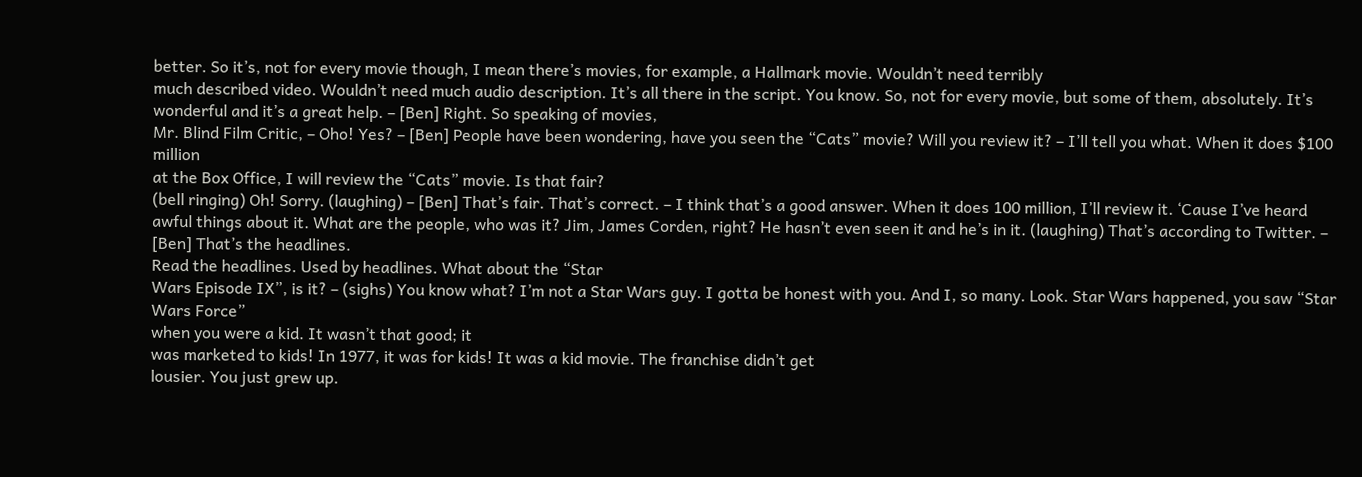better. So it’s, not for every movie though, I mean there’s movies, for example, a Hallmark movie. Wouldn’t need terribly
much described video. Wouldn’t need much audio description. It’s all there in the script. You know. So, not for every movie, but some of them, absolutely. It’s wonderful and it’s a great help. – [Ben] Right. So speaking of movies,
Mr. Blind Film Critic, – Oho! Yes? – [Ben] People have been wondering, have you seen the “Cats” movie? Will you review it? – I’ll tell you what. When it does $100 million
at the Box Office, I will review the “Cats” movie. Is that fair?
(bell ringing) Oh! Sorry. (laughing) – [Ben] That’s fair. That’s correct. – I think that’s a good answer. When it does 100 million, I’ll review it. ‘Cause I’ve heard awful things about it. What are the people, who was it? Jim, James Corden, right? He hasn’t even seen it and he’s in it. (laughing) That’s according to Twitter. – [Ben] That’s the headlines.
Read the headlines. Used by headlines. What about the “Star
Wars Episode IX”, is it? – (sighs) You know what? I’m not a Star Wars guy. I gotta be honest with you. And I, so many. Look. Star Wars happened, you saw “Star Wars Force”
when you were a kid. It wasn’t that good; it
was marketed to kids! In 1977, it was for kids! It was a kid movie. The franchise didn’t get
lousier. You just grew up.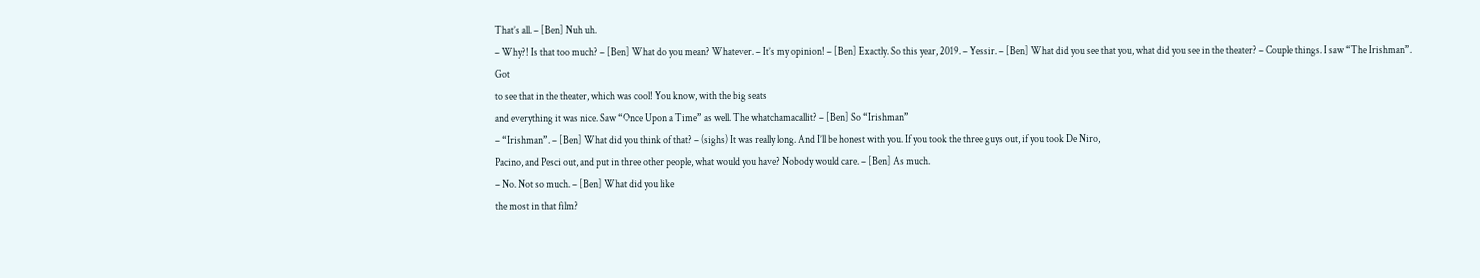That’s all. – [Ben] Nuh uh.
– Why?! Is that too much? – [Ben] What do you mean? Whatever. – It’s my opinion! – [Ben] Exactly. So this year, 2019. – Yessir. – [Ben] What did you see that you, what did you see in the theater? – Couple things. I saw “The Irishman”. Got
to see that in the theater, which was cool! You know, with the big seats
and everything it was nice. Saw “Once Upon a Time” as well. The whatchamacallit? – [Ben] So “Irishman”
– “Irishman”. – [Ben] What did you think of that? – (sighs) It was really long. And I’ll be honest with you. If you took the three guys out, if you took De Niro,
Pacino, and Pesci out, and put in three other people, what would you have? Nobody would care. – [Ben] As much.
– No. Not so much. – [Ben] What did you like
the most in that film?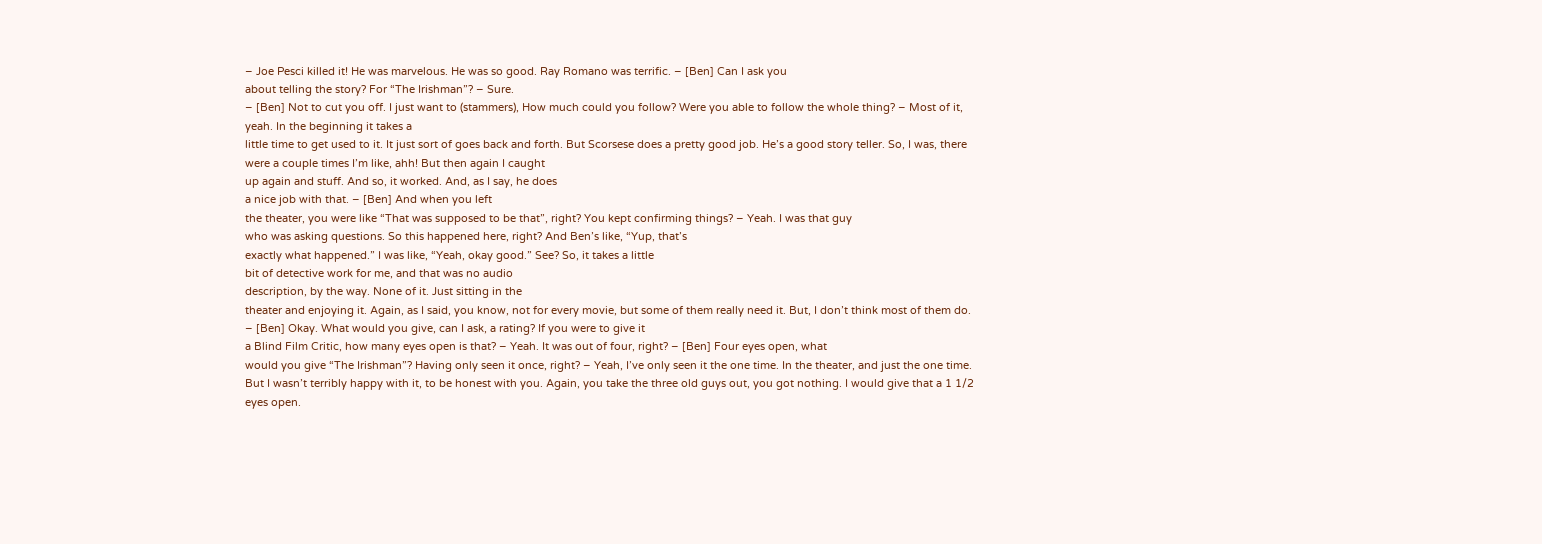– Joe Pesci killed it! He was marvelous. He was so good. Ray Romano was terrific. – [Ben] Can I ask you
about telling the story? For “The Irishman”? – Sure.
– [Ben] Not to cut you off. I just want to (stammers), How much could you follow? Were you able to follow the whole thing? – Most of it, yeah. In the beginning it takes a
little time to get used to it. It just sort of goes back and forth. But Scorsese does a pretty good job. He’s a good story teller. So, I was, there were a couple times I’m like, ahh! But then again I caught
up again and stuff. And so, it worked. And, as I say, he does
a nice job with that. – [Ben] And when you left
the theater, you were like “That was supposed to be that”, right? You kept confirming things? – Yeah. I was that guy
who was asking questions. So this happened here, right? And Ben’s like, “Yup, that’s
exactly what happened.” I was like, “Yeah, okay good.” See? So, it takes a little
bit of detective work for me, and that was no audio
description, by the way. None of it. Just sitting in the
theater and enjoying it. Again, as I said, you know, not for every movie, but some of them really need it. But, I don’t think most of them do. – [Ben] Okay. What would you give, can I ask, a rating? If you were to give it
a Blind Film Critic, how many eyes open is that? – Yeah. It was out of four, right? – [Ben] Four eyes open, what
would you give “The Irishman”? Having only seen it once, right? – Yeah, I’ve only seen it the one time. In the theater, and just the one time. But I wasn’t terribly happy with it, to be honest with you. Again, you take the three old guys out, you got nothing. I would give that a 1 1/2 eyes open.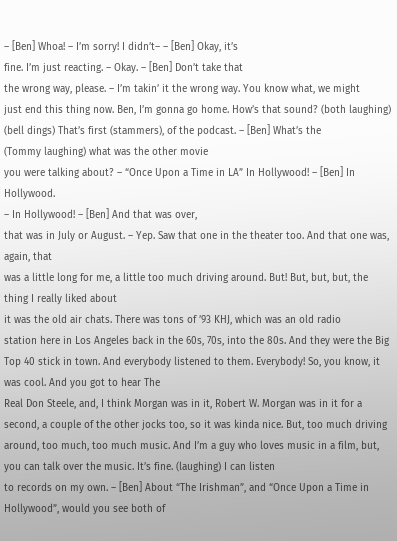– [Ben] Whoa! – I’m sorry! I didn’t– – [Ben] Okay, it’s
fine. I’m just reacting. – Okay. – [Ben] Don’t take that
the wrong way, please. – I’m takin’ it the wrong way. You know what, we might
just end this thing now. Ben, I’m gonna go home. How’s that sound? (both laughing) (bell dings) That’s first (stammers), of the podcast. – [Ben] What’s the
(Tommy laughing) what was the other movie
you were talking about? – “Once Upon a Time in LA” In Hollywood! – [Ben] In Hollywood.
– In Hollywood! – [Ben] And that was over,
that was in July or August. – Yep. Saw that one in the theater too. And that one was, again, that
was a little long for me, a little too much driving around. But! But, but, but, the thing I really liked about
it was the old air chats. There was tons of ’93 KHJ, which was an old radio
station here in Los Angeles back in the 60s, 70s, into the 80s. And they were the Big
Top 40 stick in town. And everybody listened to them. Everybody! So, you know, it was cool. And you got to hear The
Real Don Steele, and, I think Morgan was in it, Robert W. Morgan was in it for a second, a couple of the other jocks too, so it was kinda nice. But, too much driving around, too much, too much music. And I’m a guy who loves music in a film, but, you can talk over the music. It’s fine. (laughing) I can listen
to records on my own. – [Ben] About “The Irishman”, and “Once Upon a Time in Hollywood”, would you see both of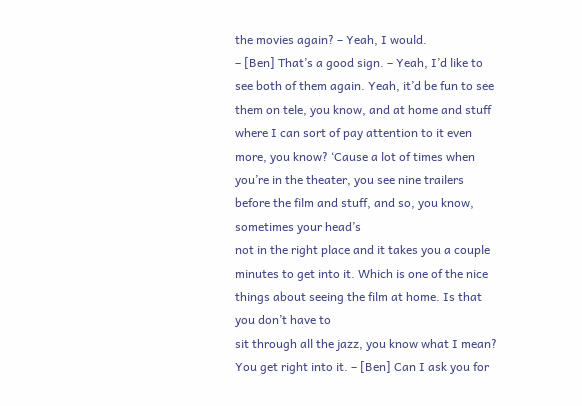the movies again? – Yeah, I would.
– [Ben] That’s a good sign. – Yeah, I’d like to
see both of them again. Yeah, it’d be fun to see them on tele, you know, and at home and stuff where I can sort of pay attention to it even more, you know? ‘Cause a lot of times when
you’re in the theater, you see nine trailers
before the film and stuff, and so, you know, sometimes your head’s
not in the right place and it takes you a couple
minutes to get into it. Which is one of the nice things about seeing the film at home. Is that you don’t have to
sit through all the jazz, you know what I mean? You get right into it. – [Ben] Can I ask you for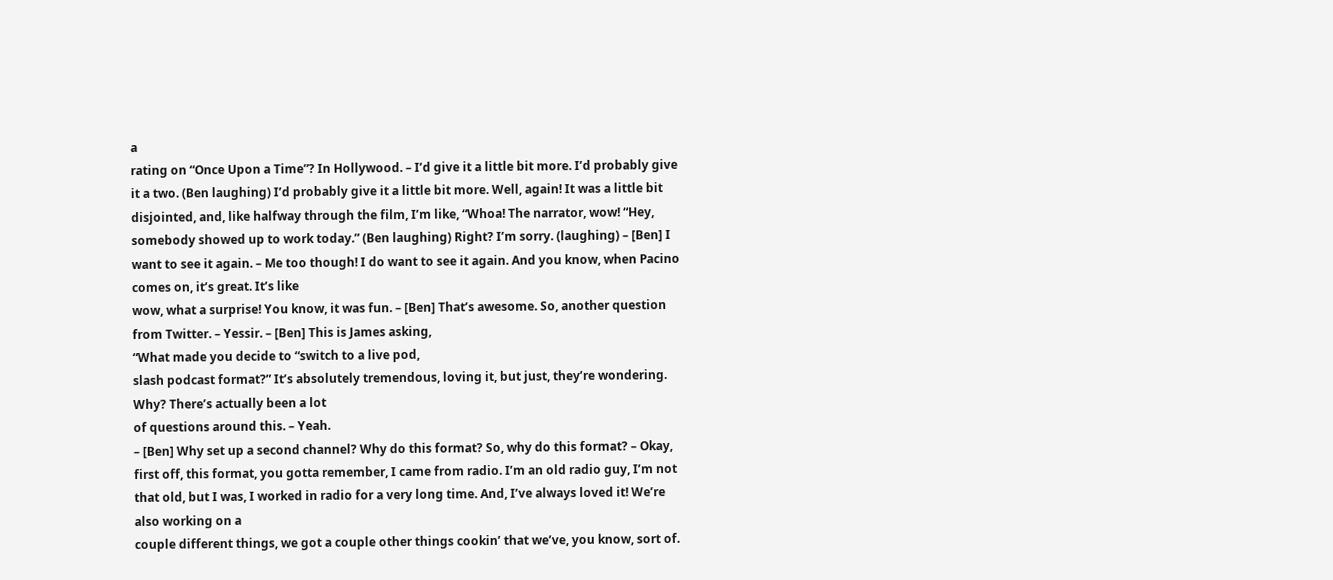a
rating on “Once Upon a Time”? In Hollywood. – I’d give it a little bit more. I’d probably give it a two. (Ben laughing) I’d probably give it a little bit more. Well, again! It was a little bit disjointed, and, like halfway through the film, I’m like, “Whoa! The narrator, wow! “Hey, somebody showed up to work today.” (Ben laughing) Right? I’m sorry. (laughing) – [Ben] I want to see it again. – Me too though! I do want to see it again. And you know, when Pacino comes on, it’s great. It’s like
wow, what a surprise! You know, it was fun. – [Ben] That’s awesome. So, another question from Twitter. – Yessir. – [Ben] This is James asking,
“What made you decide to “switch to a live pod,
slash podcast format?” It’s absolutely tremendous, loving it, but just, they’re wondering. Why? There’s actually been a lot
of questions around this. – Yeah.
– [Ben] Why set up a second channel? Why do this format? So, why do this format? – Okay, first off, this format, you gotta remember, I came from radio. I’m an old radio guy, I’m not that old, but I was, I worked in radio for a very long time. And, I’ve always loved it! We’re also working on a
couple different things, we got a couple other things cookin’ that we’ve, you know, sort of.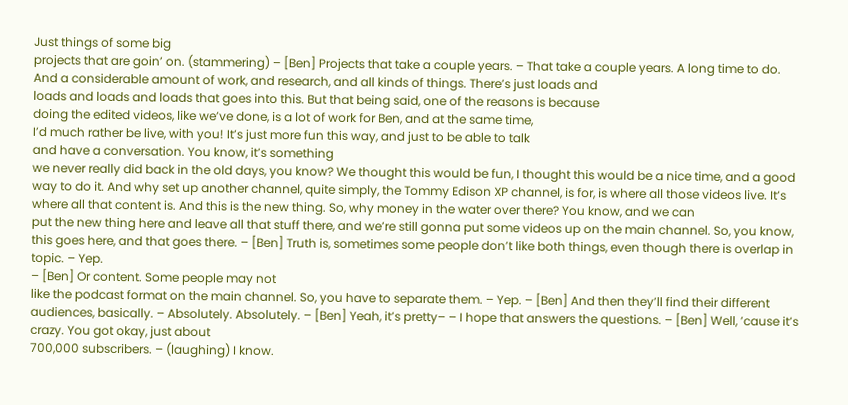Just things of some big
projects that are goin’ on. (stammering) – [Ben] Projects that take a couple years. – That take a couple years. A long time to do. And a considerable amount of work, and research, and all kinds of things. There’s just loads and
loads and loads and loads that goes into this. But that being said, one of the reasons is because
doing the edited videos, like we’ve done, is a lot of work for Ben, and at the same time,
I’d much rather be live, with you! It’s just more fun this way, and just to be able to talk
and have a conversation. You know, it’s something
we never really did back in the old days, you know? We thought this would be fun, I thought this would be a nice time, and a good way to do it. And why set up another channel, quite simply, the Tommy Edison XP channel, is for, is where all those videos live. It’s where all that content is. And this is the new thing. So, why money in the water over there? You know, and we can
put the new thing here and leave all that stuff there, and we’re still gonna put some videos up on the main channel. So, you know, this goes here, and that goes there. – [Ben] Truth is, sometimes some people don’t like both things, even though there is overlap in topic. – Yep.
– [Ben] Or content. Some people may not
like the podcast format on the main channel. So, you have to separate them. – Yep. – [Ben] And then they’ll find their different audiences, basically. – Absolutely. Absolutely. – [Ben] Yeah, it’s pretty– – I hope that answers the questions. – [Ben] Well, ’cause it’s crazy. You got okay, just about
700,000 subscribers. – (laughing) I know.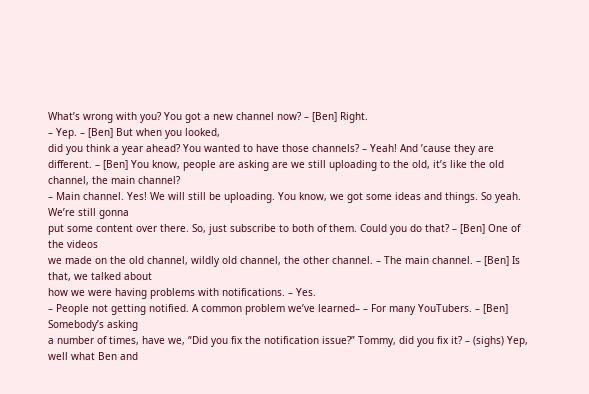What’s wrong with you? You got a new channel now? – [Ben] Right.
– Yep. – [Ben] But when you looked,
did you think a year ahead? You wanted to have those channels? – Yeah! And ’cause they are different. – [Ben] You know, people are asking are we still uploading to the old, it’s like the old channel, the main channel?
– Main channel. Yes! We will still be uploading. You know, we got some ideas and things. So yeah. We’re still gonna
put some content over there. So, just subscribe to both of them. Could you do that? – [Ben] One of the videos
we made on the old channel, wildly old channel, the other channel. – The main channel. – [Ben] Is that, we talked about
how we were having problems with notifications. – Yes.
– People not getting notified. A common problem we’ve learned– – For many YouTubers. – [Ben] Somebody’s asking
a number of times, have we, “Did you fix the notification issue?” Tommy, did you fix it? – (sighs) Yep, well what Ben and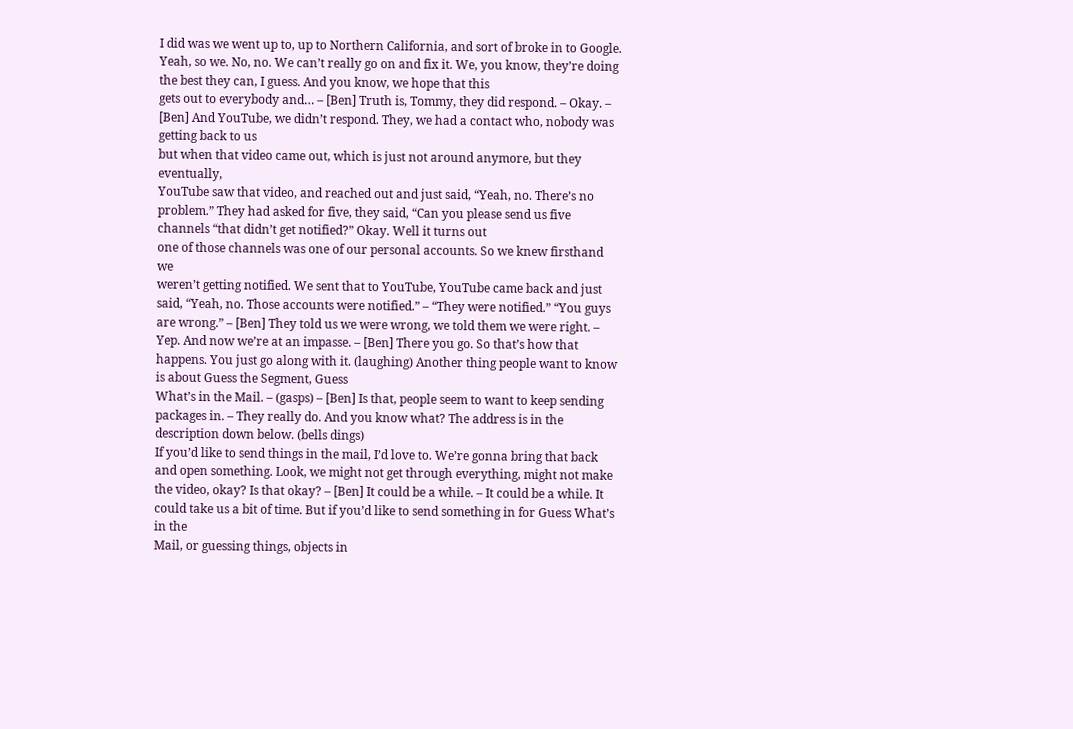I did was we went up to, up to Northern California, and sort of broke in to Google. Yeah, so we. No, no. We can’t really go on and fix it. We, you know, they’re doing
the best they can, I guess. And you know, we hope that this
gets out to everybody and… – [Ben] Truth is, Tommy, they did respond. – Okay. – [Ben] And YouTube, we didn’t respond. They, we had a contact who, nobody was getting back to us
but when that video came out, which is just not around anymore, but they eventually,
YouTube saw that video, and reached out and just said, “Yeah, no. There’s no problem.” They had asked for five, they said, “Can you please send us five channels “that didn’t get notified?” Okay. Well it turns out
one of those channels was one of our personal accounts. So we knew firsthand we
weren’t getting notified. We sent that to YouTube, YouTube came back and just said, “Yeah, no. Those accounts were notified.” – “They were notified.” “You guys are wrong.” – [Ben] They told us we were wrong, we told them we were right. – Yep. And now we’re at an impasse. – [Ben] There you go. So that’s how that happens. You just go along with it. (laughing) Another thing people want to know is about Guess the Segment, Guess
What’s in the Mail. – (gasps) – [Ben] Is that, people seem to want to keep sending packages in. – They really do. And you know what? The address is in the
description down below. (bells dings)
If you’d like to send things in the mail, I’d love to. We’re gonna bring that back and open something. Look, we might not get through everything, might not make the video, okay? Is that okay? – [Ben] It could be a while. – It could be a while. It could take us a bit of time. But if you’d like to send something in for Guess What’s in the
Mail, or guessing things, objects in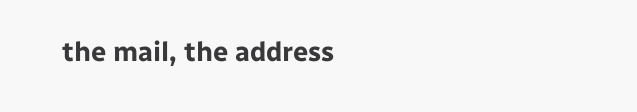the mail, the address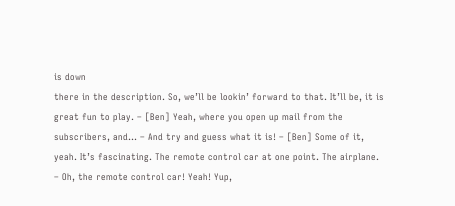is down
there in the description. So, we’ll be lookin’ forward to that. It’ll be, it is great fun to play. – [Ben] Yeah, where you open up mail from the subscribers, and… – And try and guess what it is! – [Ben] Some of it,
yeah. It’s fascinating. The remote control car at one point. The airplane.
– Oh, the remote control car! Yeah! Yup,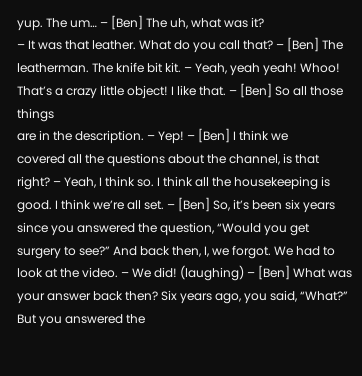yup. The um… – [Ben] The uh, what was it?
– It was that leather. What do you call that? – [Ben] The leatherman. The knife bit kit. – Yeah, yeah yeah! Whoo! That’s a crazy little object! I like that. – [Ben] So all those things
are in the description. – Yep! – [Ben] I think we
covered all the questions about the channel, is that right? – Yeah, I think so. I think all the housekeeping is good. I think we’re all set. – [Ben] So, it’s been six years since you answered the question, “Would you get surgery to see?” And back then, I, we forgot. We had to look at the video. – We did! (laughing) – [Ben] What was your answer back then? Six years ago, you said, “What?” But you answered the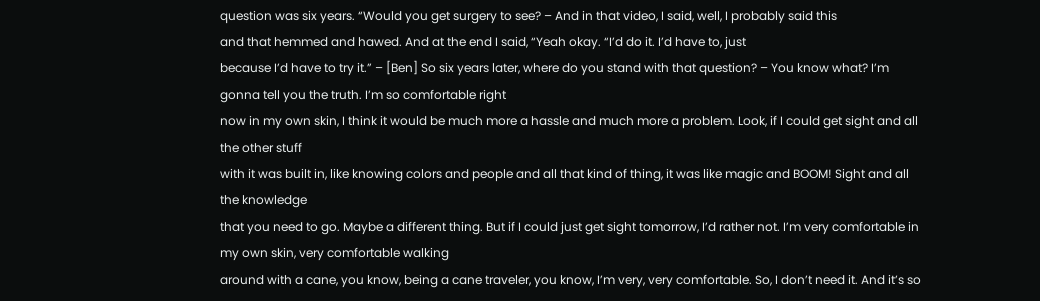question was six years. “Would you get surgery to see? – And in that video, I said, well, I probably said this
and that hemmed and hawed. And at the end I said, “Yeah okay. “I’d do it. I’d have to, just
because I’d have to try it.” – [Ben] So six years later, where do you stand with that question? – You know what? I’m
gonna tell you the truth. I’m so comfortable right
now in my own skin, I think it would be much more a hassle and much more a problem. Look, if I could get sight and all the other stuff
with it was built in, like knowing colors and people and all that kind of thing, it was like magic and BOOM! Sight and all the knowledge
that you need to go. Maybe a different thing. But if I could just get sight tomorrow, I’d rather not. I’m very comfortable in my own skin, very comfortable walking
around with a cane, you know, being a cane traveler, you know, I’m very, very comfortable. So, I don’t need it. And it’s so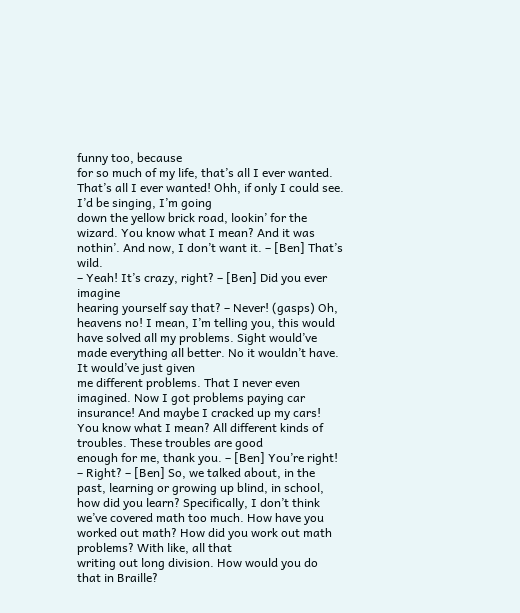funny too, because
for so much of my life, that’s all I ever wanted. That’s all I ever wanted! Ohh, if only I could see. I’d be singing, I’m going
down the yellow brick road, lookin’ for the wizard. You know what I mean? And it was nothin’. And now, I don’t want it. – [Ben] That’s wild.
– Yeah! It’s crazy, right? – [Ben] Did you ever imagine
hearing yourself say that? – Never! (gasps) Oh, heavens no! I mean, I’m telling you, this would have solved all my problems. Sight would’ve made everything all better. No it wouldn’t have. It would’ve just given
me different problems. That I never even imagined. Now I got problems paying car insurance! And maybe I cracked up my cars! You know what I mean? All different kinds of troubles. These troubles are good
enough for me, thank you. – [Ben] You’re right!
– Right? – [Ben] So, we talked about, in the past, learning or growing up blind, in school, how did you learn? Specifically, I don’t think
we’ve covered math too much. How have you worked out math? How did you work out math problems? With like, all that
writing out long division. How would you do that in Braille?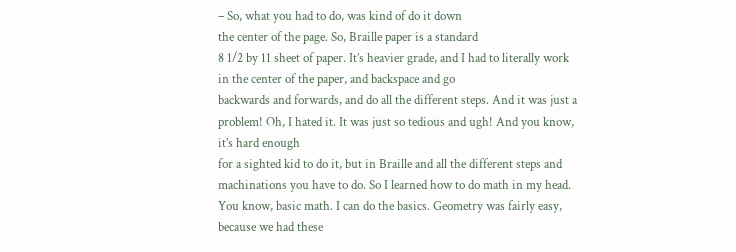– So, what you had to do, was kind of do it down
the center of the page. So, Braille paper is a standard
8 1/2 by 11 sheet of paper. It’s heavier grade, and I had to literally work
in the center of the paper, and backspace and go
backwards and forwards, and do all the different steps. And it was just a problem! Oh, I hated it. It was just so tedious and ugh! And you know, it’s hard enough
for a sighted kid to do it, but in Braille and all the different steps and machinations you have to do. So I learned how to do math in my head. You know, basic math. I can do the basics. Geometry was fairly easy, because we had these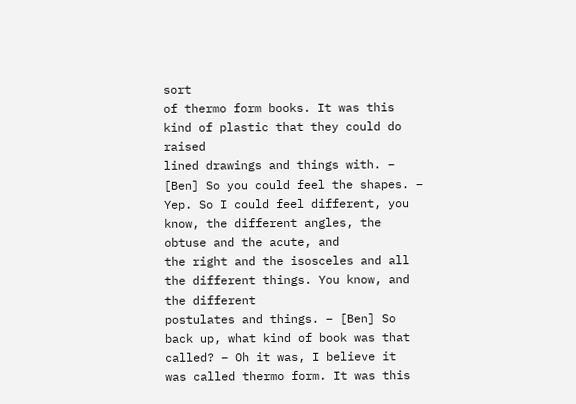sort
of thermo form books. It was this kind of plastic that they could do raised
lined drawings and things with. – [Ben] So you could feel the shapes. – Yep. So I could feel different, you know, the different angles, the obtuse and the acute, and
the right and the isosceles and all the different things. You know, and the different
postulates and things. – [Ben] So back up, what kind of book was that called? – Oh it was, I believe it
was called thermo form. It was this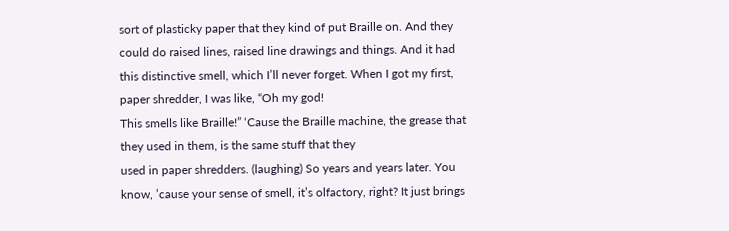sort of plasticky paper that they kind of put Braille on. And they could do raised lines, raised line drawings and things. And it had this distinctive smell, which I’ll never forget. When I got my first, paper shredder, I was like, “Oh my god!
This smells like Braille!” ‘Cause the Braille machine, the grease that they used in them, is the same stuff that they
used in paper shredders. (laughing) So years and years later. You know, ’cause your sense of smell, it’s olfactory, right? It just brings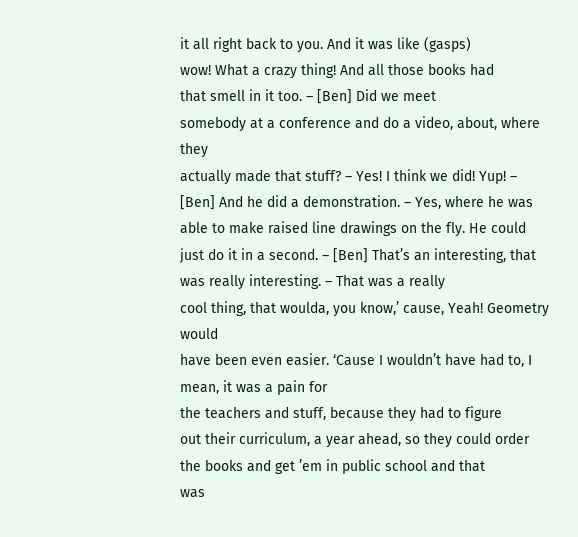it all right back to you. And it was like (gasps)
wow! What a crazy thing! And all those books had
that smell in it too. – [Ben] Did we meet
somebody at a conference and do a video, about, where they
actually made that stuff? – Yes! I think we did! Yup! – [Ben] And he did a demonstration. – Yes, where he was able to make raised line drawings on the fly. He could just do it in a second. – [Ben] That’s an interesting, that was really interesting. – That was a really
cool thing, that woulda, you know,’ cause, Yeah! Geometry would
have been even easier. ‘Cause I wouldn’t have had to, I mean, it was a pain for
the teachers and stuff, because they had to figure
out their curriculum, a year ahead, so they could order the books and get ’em in public school and that
was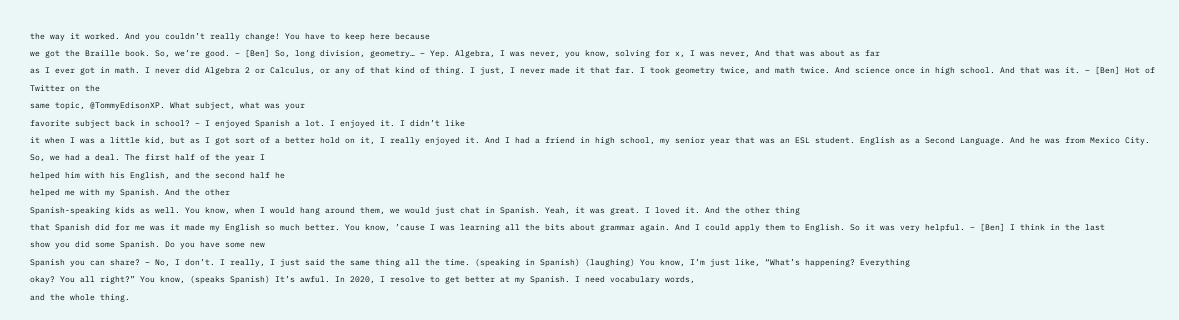the way it worked. And you couldn’t really change! You have to keep here because
we got the Braille book. So, we’re good. – [Ben] So, long division, geometry… – Yep. Algebra, I was never, you know, solving for x, I was never, And that was about as far
as I ever got in math. I never did Algebra 2 or Calculus, or any of that kind of thing. I just, I never made it that far. I took geometry twice, and math twice. And science once in high school. And that was it. – [Ben] Hot of Twitter on the
same topic, @TommyEdisonXP. What subject, what was your
favorite subject back in school? – I enjoyed Spanish a lot. I enjoyed it. I didn’t like
it when I was a little kid, but as I got sort of a better hold on it, I really enjoyed it. And I had a friend in high school, my senior year that was an ESL student. English as a Second Language. And he was from Mexico City. So, we had a deal. The first half of the year I
helped him with his English, and the second half he
helped me with my Spanish. And the other
Spanish-speaking kids as well. You know, when I would hang around them, we would just chat in Spanish. Yeah, it was great. I loved it. And the other thing
that Spanish did for me was it made my English so much better. You know, ’cause I was learning all the bits about grammar again. And I could apply them to English. So it was very helpful. – [Ben] I think in the last
show you did some Spanish. Do you have some new
Spanish you can share? – No, I don’t. I really, I just said the same thing all the time. (speaking in Spanish) (laughing) You know, I’m just like, “What’s happening? Everything
okay? You all right?” You know, (speaks Spanish) It’s awful. In 2020, I resolve to get better at my Spanish. I need vocabulary words,
and the whole thing.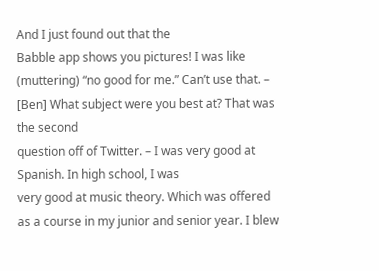And I just found out that the
Babble app shows you pictures! I was like (muttering) “no good for me.” Can’t use that. – [Ben] What subject were you best at? That was the second
question off of Twitter. – I was very good at Spanish. In high school, I was
very good at music theory. Which was offered as a course in my junior and senior year. I blew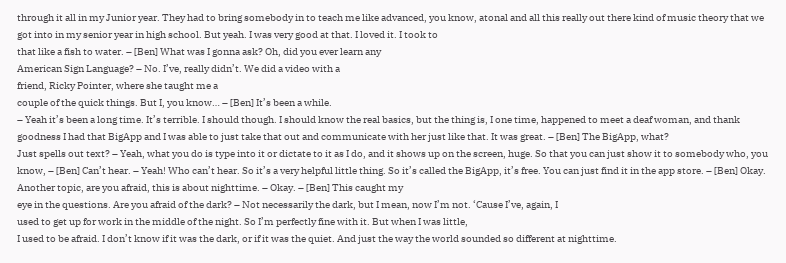through it all in my Junior year. They had to bring somebody in to teach me like advanced, you know, atonal and all this really out there kind of music theory that we got into in my senior year in high school. But yeah. I was very good at that. I loved it. I took to
that like a fish to water. – [Ben] What was I gonna ask? Oh, did you ever learn any
American Sign Language? – No. I’ve, really didn’t. We did a video with a
friend, Ricky Pointer, where she taught me a
couple of the quick things. But I, you know… – [Ben] It’s been a while.
– Yeah it’s been a long time. It’s terrible. I should though. I should know the real basics, but the thing is, I one time, happened to meet a deaf woman, and thank goodness I had that BigApp and I was able to just take that out and communicate with her just like that. It was great. – [Ben] The BigApp, what?
Just spells out text? – Yeah, what you do is type into it or dictate to it as I do, and it shows up on the screen, huge. So that you can just show it to somebody who, you know, – [Ben] Can’t hear. – Yeah! Who can’t hear. So it’s a very helpful little thing. So it’s called the BigApp, it’s free. You can just find it in the app store. – [Ben] Okay. Another topic, are you afraid, this is about nighttime. – Okay. – [Ben] This caught my
eye in the questions. Are you afraid of the dark? – Not necessarily the dark, but I mean, now I’m not. ‘Cause I’ve, again, I
used to get up for work in the middle of the night. So I’m perfectly fine with it. But when I was little,
I used to be afraid. I don’t know if it was the dark, or if it was the quiet. And just the way the world sounded so different at nighttime.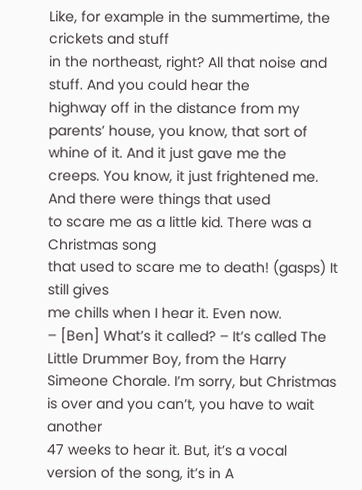Like, for example in the summertime, the crickets and stuff
in the northeast, right? All that noise and stuff. And you could hear the
highway off in the distance from my parents’ house, you know, that sort of whine of it. And it just gave me the creeps. You know, it just frightened me. And there were things that used
to scare me as a little kid. There was a Christmas song
that used to scare me to death! (gasps) It still gives
me chills when I hear it. Even now.
– [Ben] What’s it called? – It’s called The Little Drummer Boy, from the Harry Simeone Chorale. I’m sorry, but Christmas
is over and you can’t, you have to wait another
47 weeks to hear it. But, it’s a vocal version of the song, it’s in A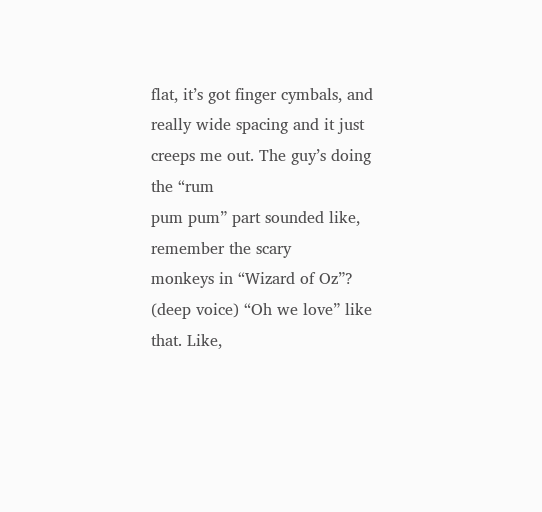flat, it’s got finger cymbals, and really wide spacing and it just creeps me out. The guy’s doing the “rum
pum pum” part sounded like, remember the scary
monkeys in “Wizard of Oz”? (deep voice) “Oh we love” like that. Like,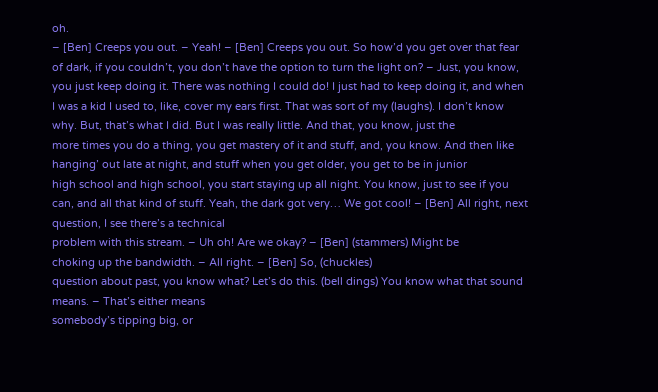oh.
– [Ben] Creeps you out. – Yeah! – [Ben] Creeps you out. So how’d you get over that fear of dark, if you couldn’t, you don’t have the option to turn the light on? – Just, you know, you just keep doing it. There was nothing I could do! I just had to keep doing it, and when I was a kid I used to, like, cover my ears first. That was sort of my (laughs). I don’t know why. But, that’s what I did. But I was really little. And that, you know, just the
more times you do a thing, you get mastery of it and stuff, and, you know. And then like
hanging’ out late at night, and stuff when you get older, you get to be in junior
high school and high school, you start staying up all night. You know, just to see if you can, and all that kind of stuff. Yeah, the dark got very… We got cool! – [Ben] All right, next question, I see there’s a technical
problem with this stream. – Uh oh! Are we okay? – [Ben] (stammers) Might be
choking up the bandwidth. – All right. – [Ben] So, (chuckles)
question about past, you know what? Let’s do this. (bell dings) You know what that sound means. – That’s either means
somebody’s tipping big, or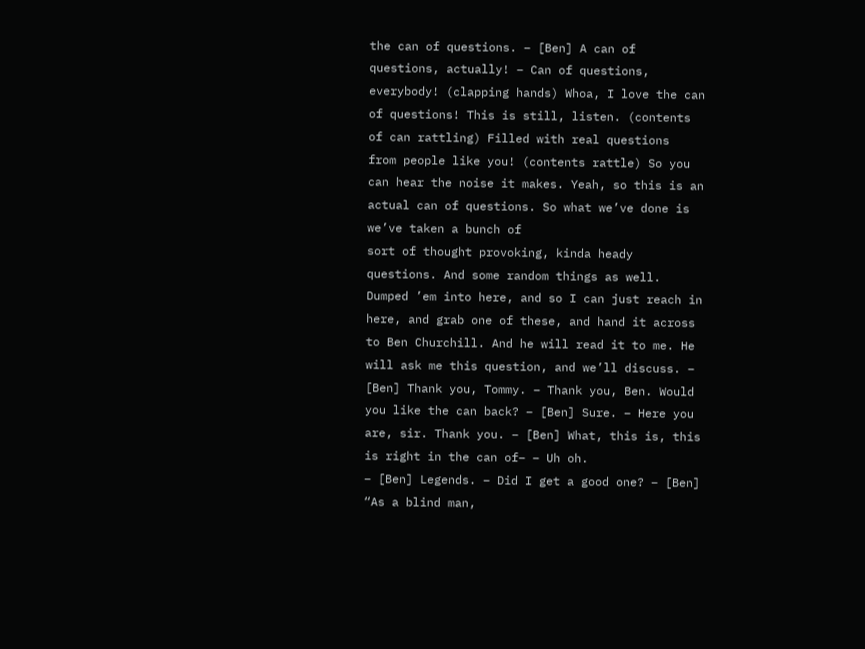the can of questions. – [Ben] A can of questions, actually! – Can of questions,
everybody! (clapping hands) Whoa, I love the can of questions! This is still, listen. (contents of can rattling) Filled with real questions
from people like you! (contents rattle) So you can hear the noise it makes. Yeah, so this is an
actual can of questions. So what we’ve done is we’ve taken a bunch of
sort of thought provoking, kinda heady questions. And some random things as well. Dumped ’em into here, and so I can just reach in here, and grab one of these, and hand it across to Ben Churchill. And he will read it to me. He will ask me this question, and we’ll discuss. – [Ben] Thank you, Tommy. – Thank you, Ben. Would you like the can back? – [Ben] Sure. – Here you are, sir. Thank you. – [Ben] What, this is, this
is right in the can of– – Uh oh.
– [Ben] Legends. – Did I get a good one? – [Ben] “As a blind man,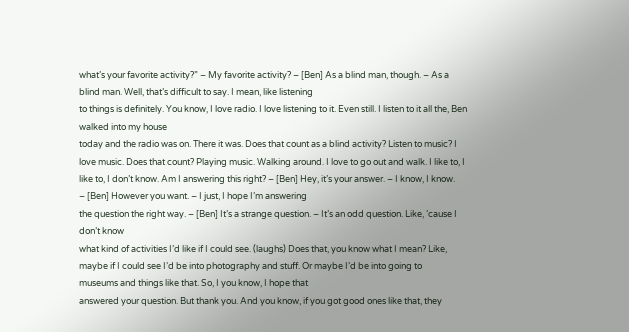what’s your favorite activity?” – My favorite activity? – [Ben] As a blind man, though. – As a blind man. Well, that’s difficult to say. I mean, like listening
to things is definitely. You know, I love radio. I love listening to it. Even still. I listen to it all the, Ben walked into my house
today and the radio was on. There it was. Does that count as a blind activity? Listen to music? I love music. Does that count? Playing music. Walking around. I love to go out and walk. I like to, I like to, I don’t know. Am I answering this right? – [Ben] Hey, it’s your answer. – I know, I know.
– [Ben] However you want. – I just, I hope I’m answering
the question the right way. – [Ben] It’s a strange question. – It’s an odd question. Like, ’cause I don’t know
what kind of activities I’d like if I could see. (laughs) Does that, you know what I mean? Like, maybe if I could see I’d be into photography and stuff. Or maybe I’d be into going to
museums and things like that. So, I you know, I hope that
answered your question. But thank you. And you know, if you got good ones like that, they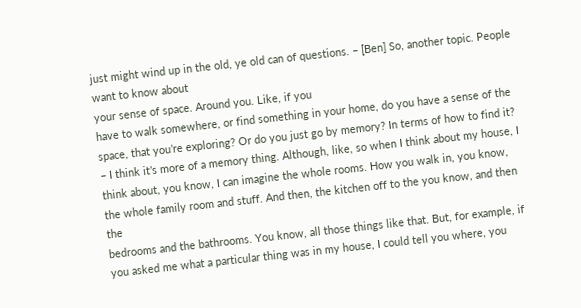just might wind up in the old, ye old can of questions. – [Ben] So, another topic. People want to know about
your sense of space. Around you. Like, if you
have to walk somewhere, or find something in your home, do you have a sense of the space, that you’re exploring? Or do you just go by memory? In terms of how to find it? – I think it’s more of a memory thing. Although, like, so when I think about my house, I think about, you know, I can imagine the whole rooms. How you walk in, you know, the whole family room and stuff. And then, the kitchen off to the you know, and then the
bedrooms and the bathrooms. You know, all those things like that. But, for example, if you asked me what a particular thing was in my house, I could tell you where, you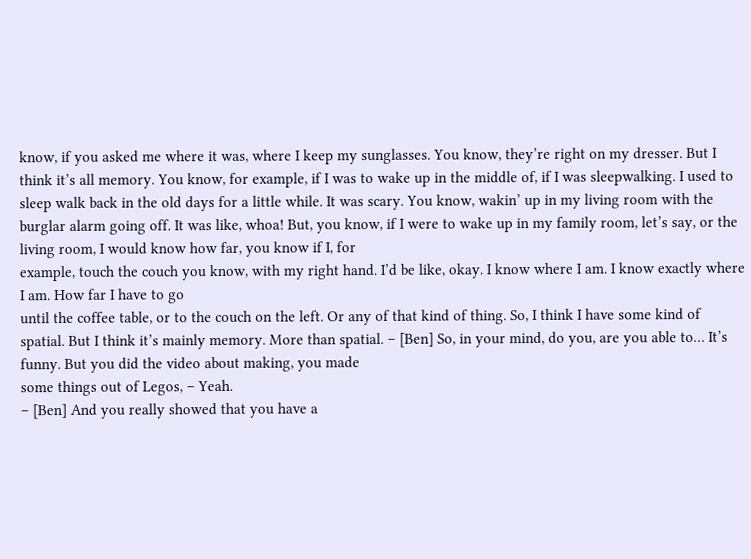know, if you asked me where it was, where I keep my sunglasses. You know, they’re right on my dresser. But I think it’s all memory. You know, for example, if I was to wake up in the middle of, if I was sleepwalking. I used to sleep walk back in the old days for a little while. It was scary. You know, wakin’ up in my living room with the burglar alarm going off. It was like, whoa! But, you know, if I were to wake up in my family room, let’s say, or the living room, I would know how far, you know if I, for
example, touch the couch you know, with my right hand. I’d be like, okay. I know where I am. I know exactly where I am. How far I have to go
until the coffee table, or to the couch on the left. Or any of that kind of thing. So, I think I have some kind of spatial. But I think it’s mainly memory. More than spatial. – [Ben] So, in your mind, do you, are you able to… It’s funny. But you did the video about making, you made
some things out of Legos, – Yeah.
– [Ben] And you really showed that you have a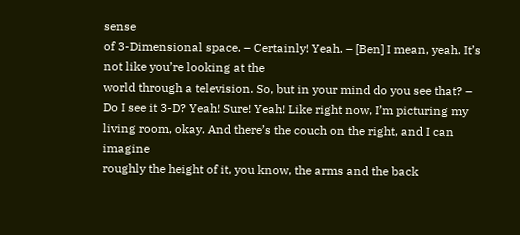sense
of 3-Dimensional space. – Certainly! Yeah. – [Ben] I mean, yeah. It’s not like you’re looking at the
world through a television. So, but in your mind do you see that? – Do I see it 3-D? Yeah! Sure! Yeah! Like right now, I’m picturing my living room, okay. And there’s the couch on the right, and I can imagine
roughly the height of it, you know, the arms and the back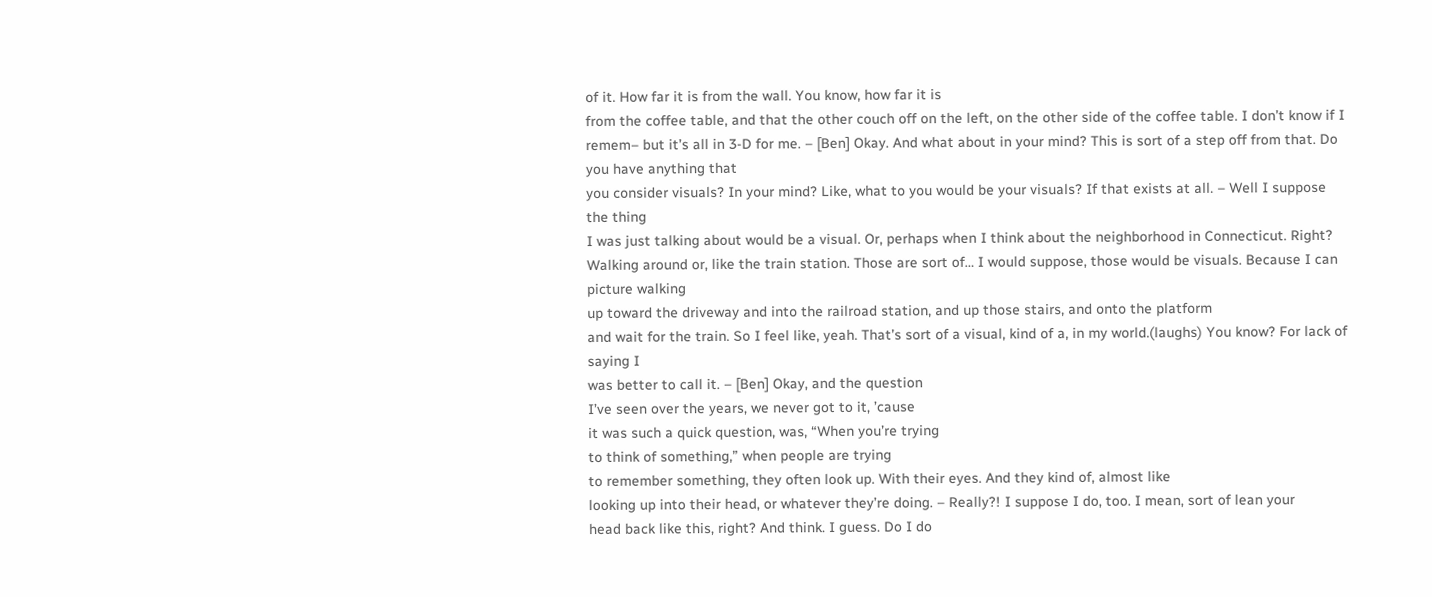of it. How far it is from the wall. You know, how far it is
from the coffee table, and that the other couch off on the left, on the other side of the coffee table. I don’t know if I remem– but it’s all in 3-D for me. – [Ben] Okay. And what about in your mind? This is sort of a step off from that. Do you have anything that
you consider visuals? In your mind? Like, what to you would be your visuals? If that exists at all. – Well I suppose the thing
I was just talking about would be a visual. Or, perhaps when I think about the neighborhood in Connecticut. Right? Walking around or, like the train station. Those are sort of… I would suppose, those would be visuals. Because I can picture walking
up toward the driveway and into the railroad station, and up those stairs, and onto the platform
and wait for the train. So I feel like, yeah. That’s sort of a visual, kind of a, in my world.(laughs) You know? For lack of saying I
was better to call it. – [Ben] Okay, and the question
I’ve seen over the years, we never got to it, ’cause
it was such a quick question, was, “When you’re trying
to think of something,” when people are trying
to remember something, they often look up. With their eyes. And they kind of, almost like
looking up into their head, or whatever they’re doing. – Really?! I suppose I do, too. I mean, sort of lean your
head back like this, right? And think. I guess. Do I do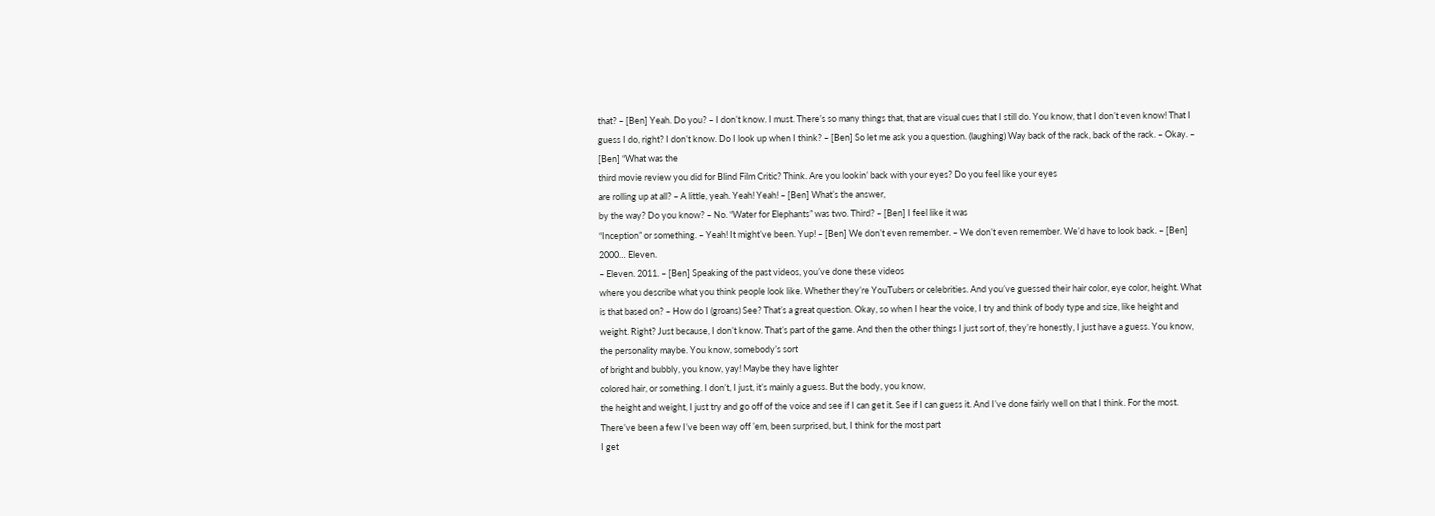that? – [Ben] Yeah. Do you? – I don’t know. I must. There’s so many things that, that are visual cues that I still do. You know, that I don’t even know! That I guess I do, right? I don’t know. Do I look up when I think? – [Ben] So let me ask you a question. (laughing) Way back of the rack, back of the rack. – Okay. – [Ben] “What was the
third movie review you did for Blind Film Critic? Think. Are you lookin’ back with your eyes? Do you feel like your eyes
are rolling up at all? – A little, yeah. Yeah! Yeah! – [Ben] What’s the answer,
by the way? Do you know? – No. “Water for Elephants” was two. Third? – [Ben] I feel like it was
“Inception” or something. – Yeah! It might’ve been. Yup! – [Ben] We don’t even remember. – We don’t even remember. We’d have to look back. – [Ben] 2000… Eleven.
– Eleven. 2011. – [Ben] Speaking of the past videos, you’ve done these videos
where you describe what you think people look like. Whether they’re YouTubers or celebrities. And you’ve guessed their hair color, eye color, height. What is that based on? – How do I (groans) See? That’s a great question. Okay, so when I hear the voice, I try and think of body type and size, like height and weight. Right? Just because, I don’t know. That’s part of the game. And then the other things I just sort of, they’re honestly, I just have a guess. You know, the personality maybe. You know, somebody’s sort
of bright and bubbly, you know, yay! Maybe they have lighter
colored hair, or something. I don’t, I just, it’s mainly a guess. But the body, you know,
the height and weight, I just try and go off of the voice and see if I can get it. See if I can guess it. And I’ve done fairly well on that I think. For the most. There’ve been a few I’ve been way off ’em, been surprised, but, I think for the most part
I get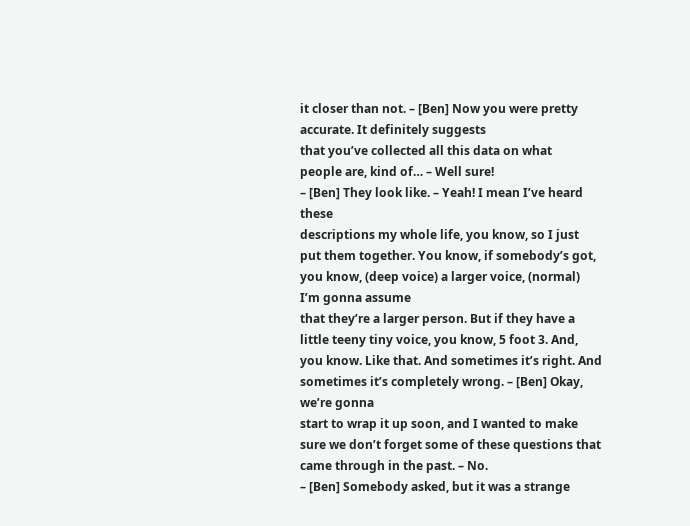it closer than not. – [Ben] Now you were pretty accurate. It definitely suggests
that you’ve collected all this data on what
people are, kind of… – Well sure!
– [Ben] They look like. – Yeah! I mean I’ve heard these
descriptions my whole life, you know, so I just put them together. You know, if somebody’s got, you know, (deep voice) a larger voice, (normal) I’m gonna assume
that they’re a larger person. But if they have a
little teeny tiny voice, you know, 5 foot 3. And, you know. Like that. And sometimes it’s right. And sometimes it’s completely wrong. – [Ben] Okay, we’re gonna
start to wrap it up soon, and I wanted to make sure we don’t forget some of these questions that
came through in the past. – No.
– [Ben] Somebody asked, but it was a strange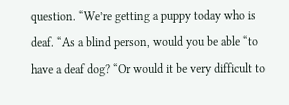question. “We’re getting a puppy today who is deaf. “As a blind person, would you be able “to have a deaf dog? “Or would it be very difficult to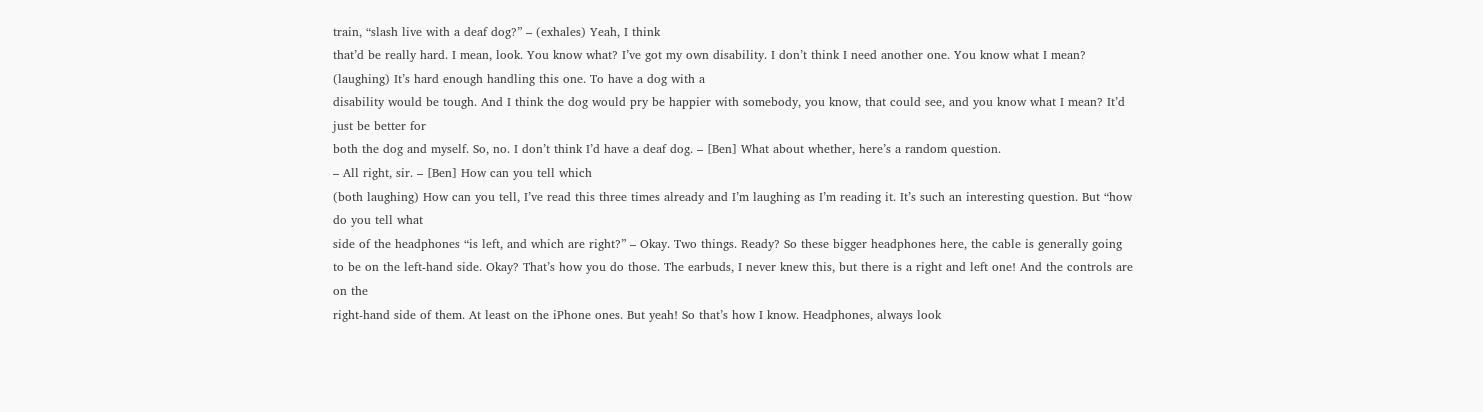train, “slash live with a deaf dog?” – (exhales) Yeah, I think
that’d be really hard. I mean, look. You know what? I’ve got my own disability. I don’t think I need another one. You know what I mean? (laughing) It’s hard enough handling this one. To have a dog with a
disability would be tough. And I think the dog would pry be happier with somebody, you know, that could see, and you know what I mean? It’d just be better for
both the dog and myself. So, no. I don’t think I’d have a deaf dog. – [Ben] What about whether, here’s a random question.
– All right, sir. – [Ben] How can you tell which
(both laughing) How can you tell, I’ve read this three times already and I’m laughing as I’m reading it. It’s such an interesting question. But “how do you tell what
side of the headphones “is left, and which are right?” – Okay. Two things. Ready? So these bigger headphones here, the cable is generally going
to be on the left-hand side. Okay? That’s how you do those. The earbuds, I never knew this, but there is a right and left one! And the controls are on the
right-hand side of them. At least on the iPhone ones. But yeah! So that’s how I know. Headphones, always look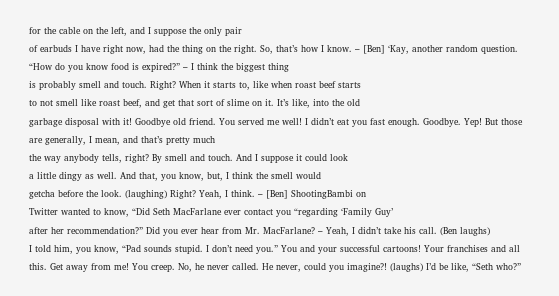for the cable on the left, and I suppose the only pair
of earbuds I have right now, had the thing on the right. So, that’s how I know. – [Ben] ‘Kay, another random question. “How do you know food is expired?” – I think the biggest thing
is probably smell and touch. Right? When it starts to, like when roast beef starts
to not smell like roast beef, and get that sort of slime on it. It’s like, into the old
garbage disposal with it! Goodbye old friend. You served me well! I didn’t eat you fast enough. Goodbye. Yep! But those are generally, I mean, and that’s pretty much
the way anybody tells, right? By smell and touch. And I suppose it could look
a little dingy as well. And that, you know, but, I think the smell would
getcha before the look. (laughing) Right? Yeah, I think. – [Ben] ShootingBambi on
Twitter wanted to know, “Did Seth MacFarlane ever contact you “regarding ‘Family Guy’
after her recommendation?” Did you ever hear from Mr. MacFarlane? – Yeah, I didn’t take his call. (Ben laughs)
I told him, you know, “Pad sounds stupid. I don’t need you.” You and your successful cartoons! Your franchises and all this. Get away from me! You creep. No, he never called. He never, could you imagine?! (laughs) I’d be like, “Seth who?”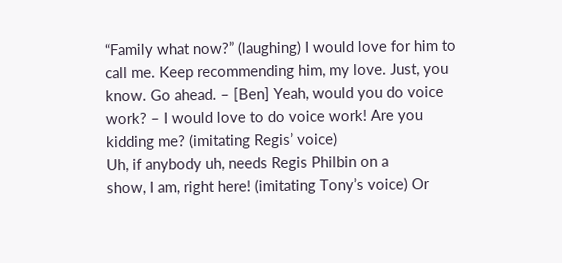“Family what now?” (laughing) I would love for him to call me. Keep recommending him, my love. Just, you know. Go ahead. – [Ben] Yeah, would you do voice work? – I would love to do voice work! Are you kidding me? (imitating Regis’ voice)
Uh, if anybody uh, needs Regis Philbin on a
show, I am, right here! (imitating Tony’s voice) Or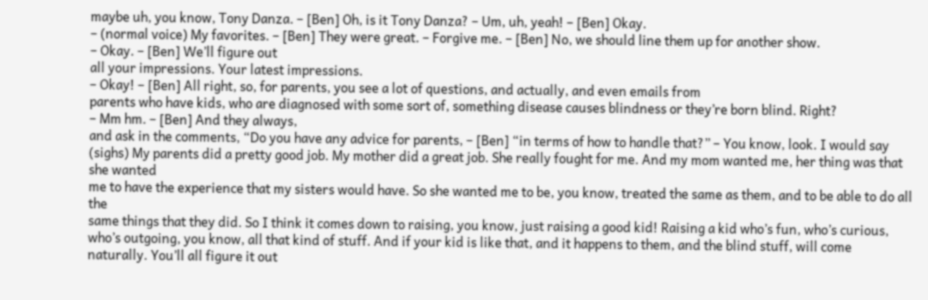maybe uh, you know, Tony Danza. – [Ben] Oh, is it Tony Danza? – Um, uh, yeah! – [Ben] Okay.
– (normal voice) My favorites. – [Ben] They were great. – Forgive me. – [Ben] No, we should line them up for another show.
– Okay. – [Ben] We’ll figure out
all your impressions. Your latest impressions.
– Okay! – [Ben] All right, so, for parents, you see a lot of questions, and actually, and even emails from
parents who have kids, who are diagnosed with some sort of, something disease causes blindness or they’re born blind. Right?
– Mm hm. – [Ben] And they always,
and ask in the comments, “Do you have any advice for parents, – [Ben] “in terms of how to handle that?” – You know, look. I would say (sighs) My parents did a pretty good job. My mother did a great job. She really fought for me. And my mom wanted me, her thing was that she wanted
me to have the experience that my sisters would have. So she wanted me to be, you know, treated the same as them, and to be able to do all the
same things that they did. So I think it comes down to raising, you know, just raising a good kid! Raising a kid who’s fun, who’s curious, who’s outgoing, you know, all that kind of stuff. And if your kid is like that, and it happens to them, and the blind stuff, will come naturally. You’ll all figure it out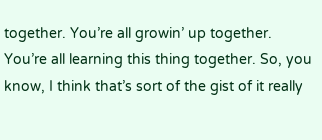together. You’re all growin’ up together. You’re all learning this thing together. So, you know, I think that’s sort of the gist of it really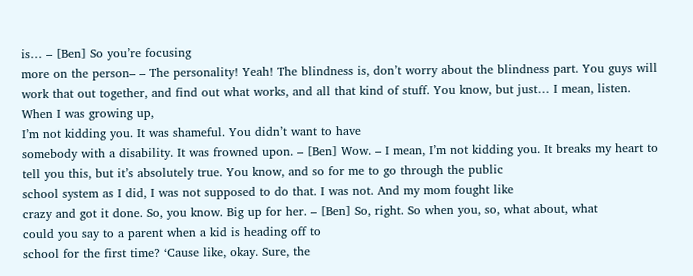is… – [Ben] So you’re focusing
more on the person– – The personality! Yeah! The blindness is, don’t worry about the blindness part. You guys will work that out together, and find out what works, and all that kind of stuff. You know, but just… I mean, listen. When I was growing up,
I’m not kidding you. It was shameful. You didn’t want to have
somebody with a disability. It was frowned upon. – [Ben] Wow. – I mean, I’m not kidding you. It breaks my heart to tell you this, but it’s absolutely true. You know, and so for me to go through the public
school system as I did, I was not supposed to do that. I was not. And my mom fought like
crazy and got it done. So, you know. Big up for her. – [Ben] So, right. So when you, so, what about, what
could you say to a parent when a kid is heading off to
school for the first time? ‘Cause like, okay. Sure, the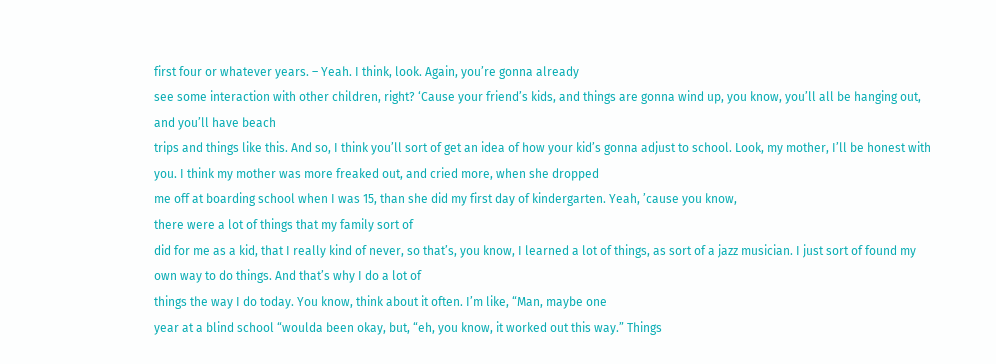first four or whatever years. – Yeah. I think, look. Again, you’re gonna already
see some interaction with other children, right? ‘Cause your friend’s kids, and things are gonna wind up, you know, you’ll all be hanging out, and you’ll have beach
trips and things like this. And so, I think you’ll sort of get an idea of how your kid’s gonna adjust to school. Look, my mother, I’ll be honest with you. I think my mother was more freaked out, and cried more, when she dropped
me off at boarding school when I was 15, than she did my first day of kindergarten. Yeah, ’cause you know,
there were a lot of things that my family sort of
did for me as a kid, that I really kind of never, so that’s, you know, I learned a lot of things, as sort of a jazz musician. I just sort of found my
own way to do things. And that’s why I do a lot of
things the way I do today. You know, think about it often. I’m like, “Man, maybe one
year at a blind school “woulda been okay, but, “eh, you know, it worked out this way.” Things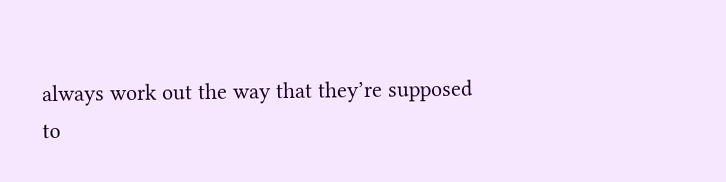always work out the way that they’re supposed
to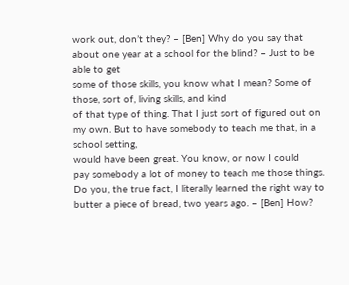work out, don’t they? – [Ben] Why do you say that about one year at a school for the blind? – Just to be able to get
some of those skills, you know what I mean? Some of those, sort of, living skills, and kind
of that type of thing. That I just sort of figured out on my own. But to have somebody to teach me that, in a school setting,
would have been great. You know, or now I could
pay somebody a lot of money to teach me those things. Do you, the true fact, I literally learned the right way to butter a piece of bread, two years ago. – [Ben] How?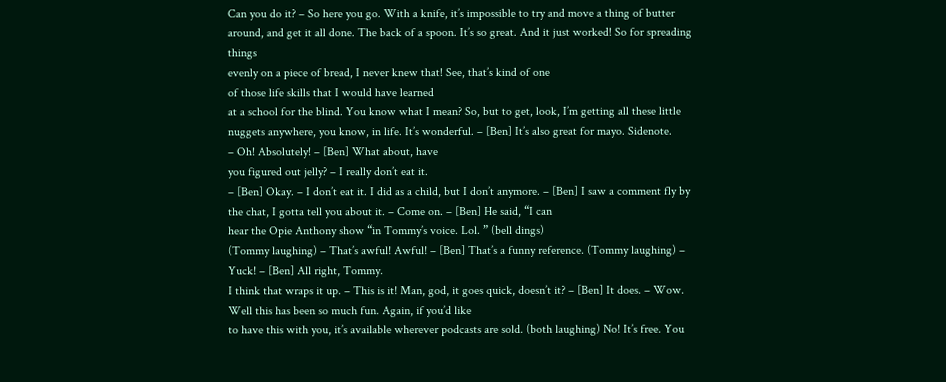Can you do it? – So here you go. With a knife, it’s impossible to try and move a thing of butter around, and get it all done. The back of a spoon. It’s so great. And it just worked! So for spreading things
evenly on a piece of bread, I never knew that! See, that’s kind of one
of those life skills that I would have learned
at a school for the blind. You know what I mean? So, but to get, look, I’m getting all these little nuggets anywhere, you know, in life. It’s wonderful. – [Ben] It’s also great for mayo. Sidenote.
– Oh! Absolutely! – [Ben] What about, have
you figured out jelly? – I really don’t eat it.
– [Ben] Okay. – I don’t eat it. I did as a child, but I don’t anymore. – [Ben] I saw a comment fly by the chat, I gotta tell you about it. – Come on. – [Ben] He said, “I can
hear the Opie Anthony show “in Tommy’s voice. Lol. ” (bell dings)
(Tommy laughing) – That’s awful! Awful! – [Ben] That’s a funny reference. (Tommy laughing) – Yuck! – [Ben] All right, Tommy.
I think that wraps it up. – This is it! Man, god, it goes quick, doesn’t it? – [Ben] It does. – Wow. Well this has been so much fun. Again, if you’d like
to have this with you, it’s available wherever podcasts are sold. (both laughing) No! It’s free. You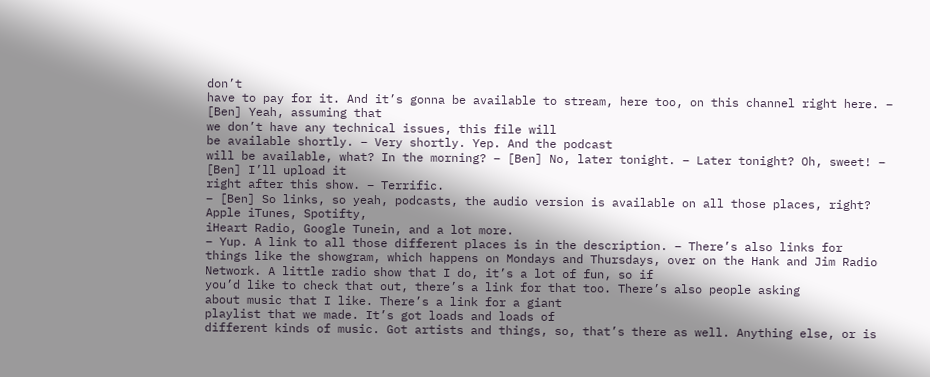don’t
have to pay for it. And it’s gonna be available to stream, here too, on this channel right here. – [Ben] Yeah, assuming that
we don’t have any technical issues, this file will
be available shortly. – Very shortly. Yep. And the podcast
will be available, what? In the morning? – [Ben] No, later tonight. – Later tonight? Oh, sweet! – [Ben] I’ll upload it
right after this show. – Terrific.
– [Ben] So links, so yeah, podcasts, the audio version is available on all those places, right? Apple iTunes, Spotifty,
iHeart Radio, Google Tunein, and a lot more.
– Yup. A link to all those different places is in the description. – There’s also links for
things like the showgram, which happens on Mondays and Thursdays, over on the Hank and Jim Radio Network. A little radio show that I do, it’s a lot of fun, so if
you’d like to check that out, there’s a link for that too. There’s also people asking
about music that I like. There’s a link for a giant
playlist that we made. It’s got loads and loads of
different kinds of music. Got artists and things, so, that’s there as well. Anything else, or is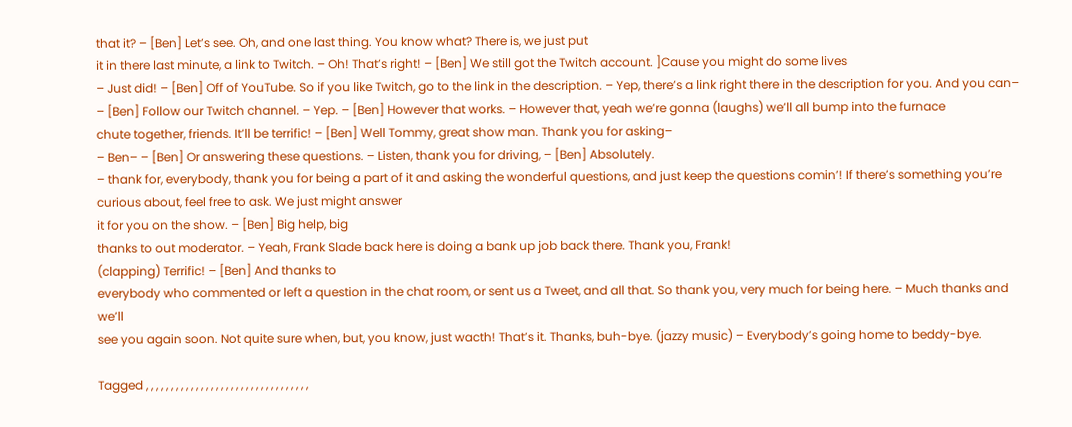that it? – [Ben] Let’s see. Oh, and one last thing. You know what? There is, we just put
it in there last minute, a link to Twitch. – Oh! That’s right! – [Ben] We still got the Twitch account. ]Cause you might do some lives
– Just did! – [Ben] Off of YouTube. So if you like Twitch, go to the link in the description. – Yep, there’s a link right there in the description for you. And you can– – [Ben] Follow our Twitch channel. – Yep. – [Ben] However that works. – However that, yeah we’re gonna (laughs) we’ll all bump into the furnace
chute together, friends. It’ll be terrific! – [Ben] Well Tommy, great show man. Thank you for asking–
– Ben– – [Ben] Or answering these questions. – Listen, thank you for driving, – [Ben] Absolutely.
– thank for, everybody, thank you for being a part of it and asking the wonderful questions, and just keep the questions comin’! If there’s something you’re curious about, feel free to ask. We just might answer
it for you on the show. – [Ben] Big help, big
thanks to out moderator. – Yeah, Frank Slade back here is doing a bank up job back there. Thank you, Frank!
(clapping) Terrific! – [Ben] And thanks to
everybody who commented or left a question in the chat room, or sent us a Tweet, and all that. So thank you, very much for being here. – Much thanks and we’ll
see you again soon. Not quite sure when, but, you know, just wacth! That’s it. Thanks, buh-bye. (jazzy music) – Everybody’s going home to beddy-bye.

Tagged , , , , , , , , , , , , , , , , , , , , , , , , , , , , , , , , ,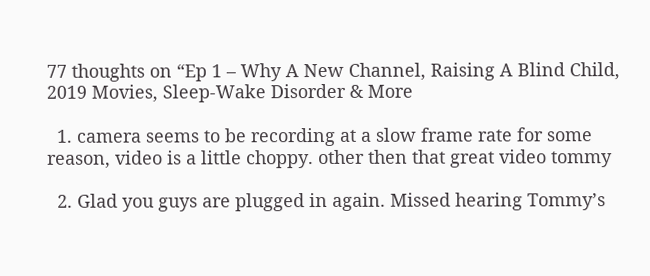77 thoughts on “Ep 1 – Why A New Channel, Raising A Blind Child, 2019 Movies, Sleep-Wake Disorder & More

  1. camera seems to be recording at a slow frame rate for some reason, video is a little choppy. other then that great video tommy

  2. Glad you guys are plugged in again. Missed hearing Tommy’s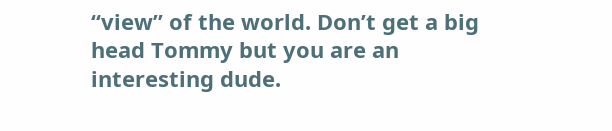“view” of the world. Don’t get a big head Tommy but you are an interesting dude.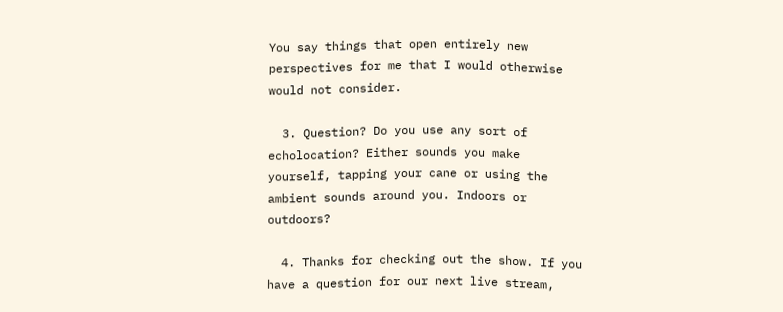You say things that open entirely new perspectives for me that I would otherwise would not consider.

  3. Question? Do you use any sort of echolocation? Either sounds you make yourself, tapping your cane or using the ambient sounds around you. Indoors or outdoors?

  4. Thanks for checking out the show. If you have a question for our next live stream,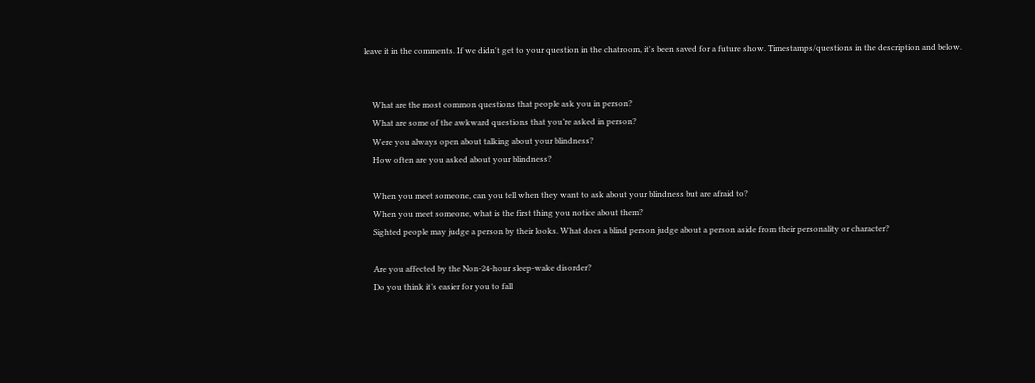leave it in the comments. If we didn't get to your question in the chatroom, it's been saved for a future show. Timestamps/questions in the description and below.


    What are the most common questions that people ask you in person?
    What are some of the awkward questions that you’re asked in person?
    Were you always open about talking about your blindness?
    How often are you asked about your blindness?

    When you meet someone, can you tell when they want to ask about your blindness but are afraid to?
    When you meet someone, what is the first thing you notice about them?
    Sighted people may judge a person by their looks. What does a blind person judge about a person aside from their personality or character?

    Are you affected by the Non-24-hour sleep-wake disorder?
    Do you think it’s easier for you to fall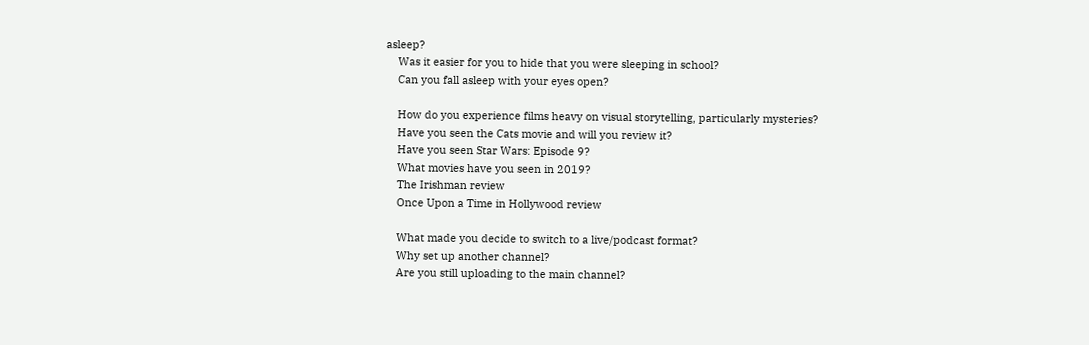asleep?
    Was it easier for you to hide that you were sleeping in school?
    Can you fall asleep with your eyes open?

    How do you experience films heavy on visual storytelling, particularly mysteries?
    Have you seen the Cats movie and will you review it?
    Have you seen Star Wars: Episode 9?
    What movies have you seen in 2019?
    The Irishman review
    Once Upon a Time in Hollywood review

    What made you decide to switch to a live/podcast format?
    Why set up another channel?
    Are you still uploading to the main channel?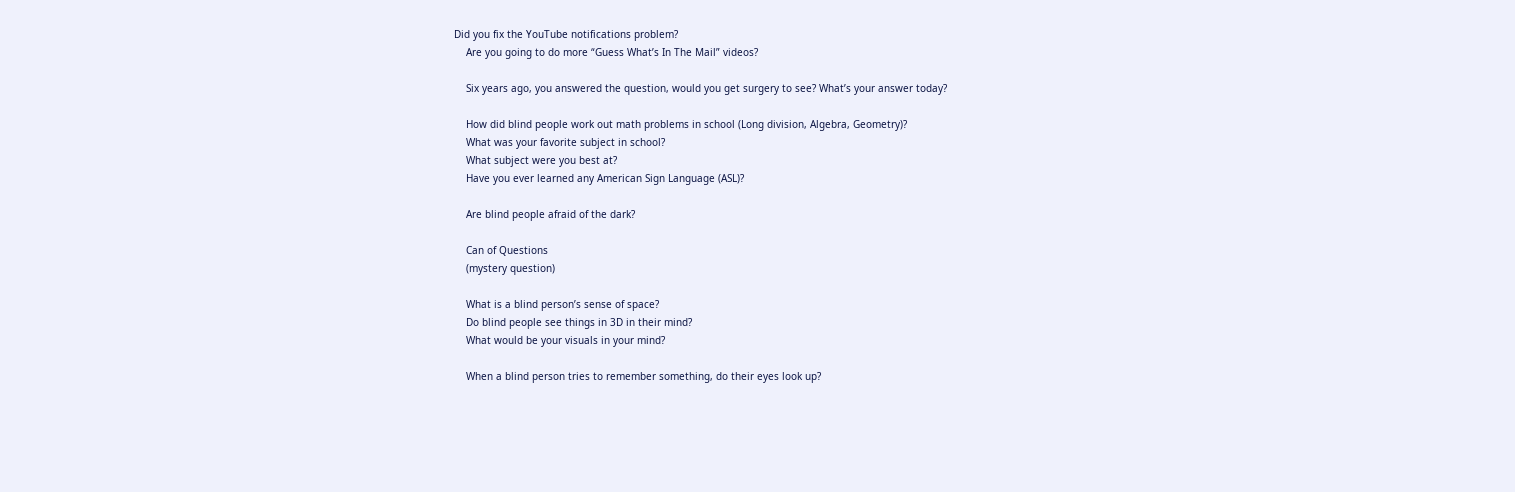Did you fix the YouTube notifications problem?
    Are you going to do more “Guess What’s In The Mail” videos?

    Six years ago, you answered the question, would you get surgery to see? What’s your answer today?

    How did blind people work out math problems in school (Long division, Algebra, Geometry)?
    What was your favorite subject in school?
    What subject were you best at?
    Have you ever learned any American Sign Language (ASL)?

    Are blind people afraid of the dark?

    Can of Questions
    (mystery question)

    What is a blind person’s sense of space?
    Do blind people see things in 3D in their mind?
    What would be your visuals in your mind?

    When a blind person tries to remember something, do their eyes look up?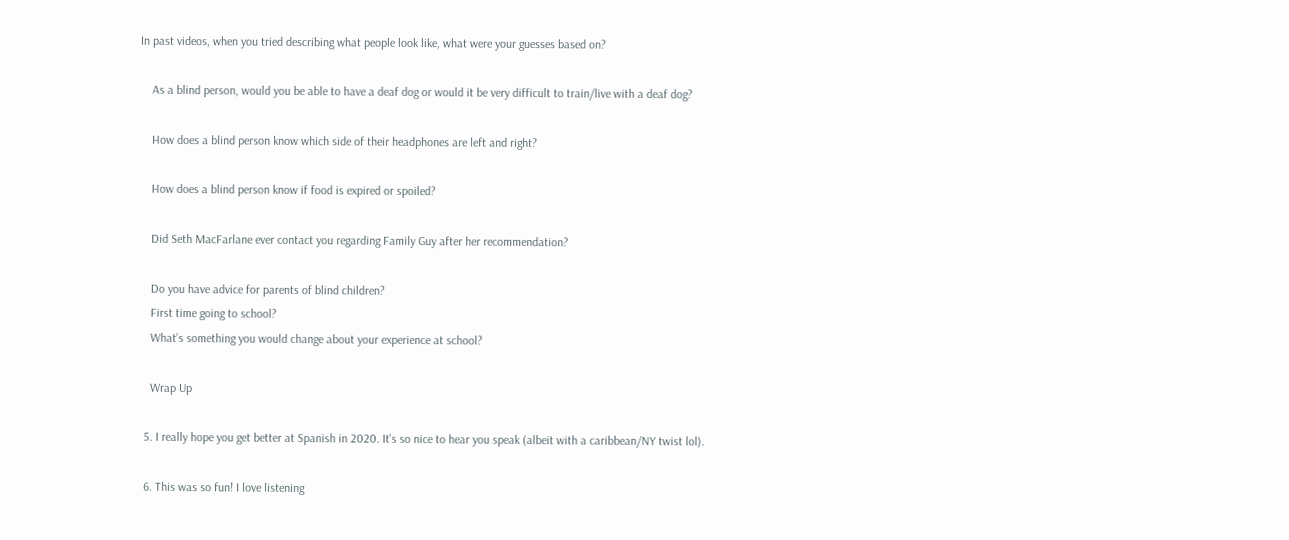In past videos, when you tried describing what people look like, what were your guesses based on?

    As a blind person, would you be able to have a deaf dog or would it be very difficult to train/live with a deaf dog?

    How does a blind person know which side of their headphones are left and right?

    How does a blind person know if food is expired or spoiled?

    Did Seth MacFarlane ever contact you regarding Family Guy after her recommendation?

    Do you have advice for parents of blind children?
    First time going to school?
    What’s something you would change about your experience at school?

    Wrap Up

  5. I really hope you get better at Spanish in 2020. It's so nice to hear you speak (albeit with a caribbean/NY twist lol).

  6. This was so fun! I love listening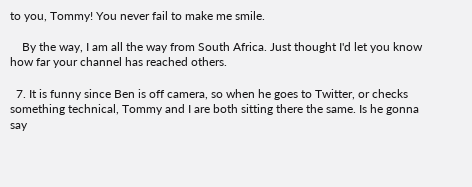to you, Tommy! You never fail to make me smile.

    By the way, I am all the way from South Africa. Just thought I'd let you know how far your channel has reached others.

  7. It is funny since Ben is off camera, so when he goes to Twitter, or checks something technical, Tommy and I are both sitting there the same. Is he gonna say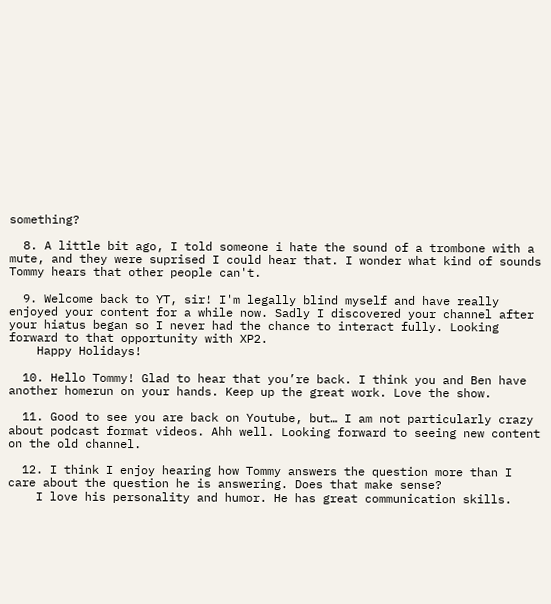something?

  8. A little bit ago, I told someone i hate the sound of a trombone with a mute, and they were suprised I could hear that. I wonder what kind of sounds Tommy hears that other people can't.

  9. Welcome back to YT, sir! I'm legally blind myself and have really enjoyed your content for a while now. Sadly I discovered your channel after your hiatus began so I never had the chance to interact fully. Looking forward to that opportunity with XP2.
    Happy Holidays!

  10. Hello Tommy! Glad to hear that you’re back. I think you and Ben have another homerun on your hands. Keep up the great work. Love the show.

  11. Good to see you are back on Youtube, but… I am not particularly crazy about podcast format videos. Ahh well. Looking forward to seeing new content on the old channel.

  12. I think I enjoy hearing how Tommy answers the question more than I care about the question he is answering. Does that make sense?
    I love his personality and humor. He has great communication skills.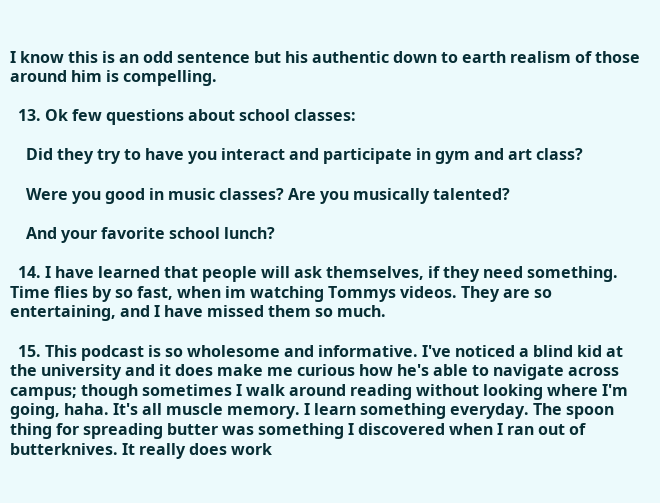I know this is an odd sentence but his authentic down to earth realism of those around him is compelling.

  13. Ok few questions about school classes:

    Did they try to have you interact and participate in gym and art class?

    Were you good in music classes? Are you musically talented?

    And your favorite school lunch?

  14. I have learned that people will ask themselves, if they need something. Time flies by so fast, when im watching Tommys videos. They are so entertaining, and I have missed them so much.

  15. This podcast is so wholesome and informative. I've noticed a blind kid at the university and it does make me curious how he's able to navigate across campus; though sometimes I walk around reading without looking where I'm going, haha. It's all muscle memory. I learn something everyday. The spoon thing for spreading butter was something I discovered when I ran out of butterknives. It really does work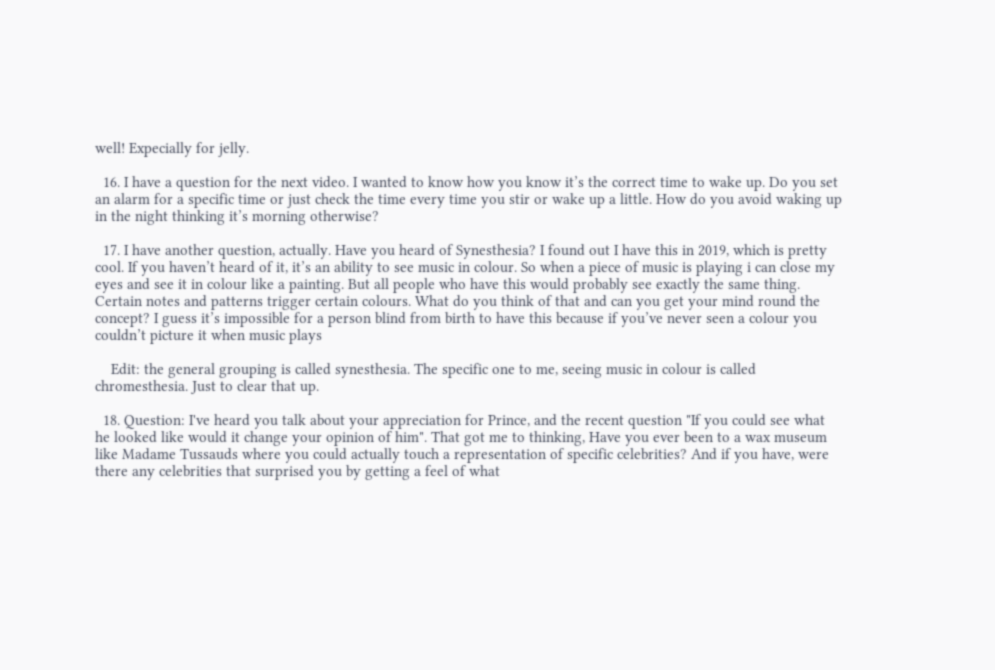well! Expecially for jelly.

  16. I have a question for the next video. I wanted to know how you know it’s the correct time to wake up. Do you set an alarm for a specific time or just check the time every time you stir or wake up a little. How do you avoid waking up in the night thinking it’s morning otherwise?

  17. I have another question, actually. Have you heard of Synesthesia? I found out I have this in 2019, which is pretty cool. If you haven’t heard of it, it’s an ability to see music in colour. So when a piece of music is playing i can close my eyes and see it in colour like a painting. But all people who have this would probably see exactly the same thing. Certain notes and patterns trigger certain colours. What do you think of that and can you get your mind round the concept? I guess it’s impossible for a person blind from birth to have this because if you’ve never seen a colour you couldn’t picture it when music plays

    Edit: the general grouping is called synesthesia. The specific one to me, seeing music in colour is called chromesthesia. Just to clear that up.

  18. Question: I've heard you talk about your appreciation for Prince, and the recent question "If you could see what he looked like would it change your opinion of him". That got me to thinking, Have you ever been to a wax museum like Madame Tussauds where you could actually touch a representation of specific celebrities? And if you have, were there any celebrities that surprised you by getting a feel of what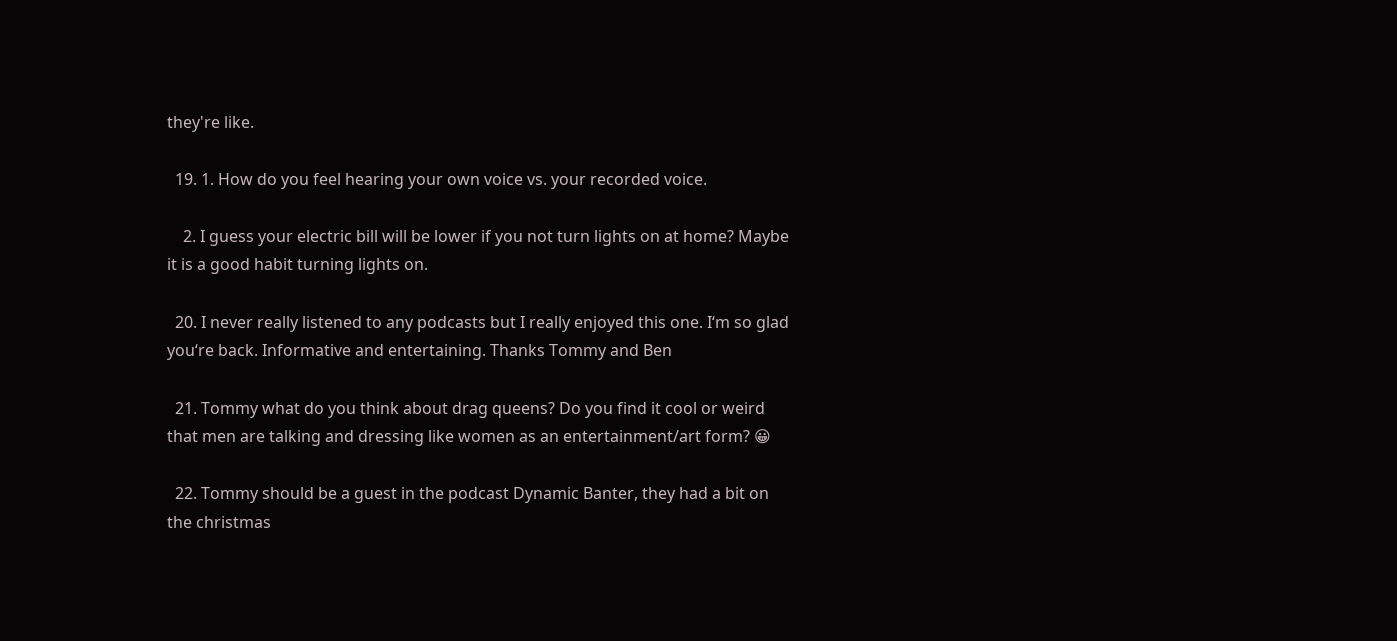they're like.

  19. 1. How do you feel hearing your own voice vs. your recorded voice.

    2. I guess your electric bill will be lower if you not turn lights on at home? Maybe it is a good habit turning lights on.

  20. I never really listened to any podcasts but I really enjoyed this one. I‘m so glad you‘re back. Informative and entertaining. Thanks Tommy and Ben

  21. Tommy what do you think about drag queens? Do you find it cool or weird that men are talking and dressing like women as an entertainment/art form? 😀

  22. Tommy should be a guest in the podcast Dynamic Banter, they had a bit on the christmas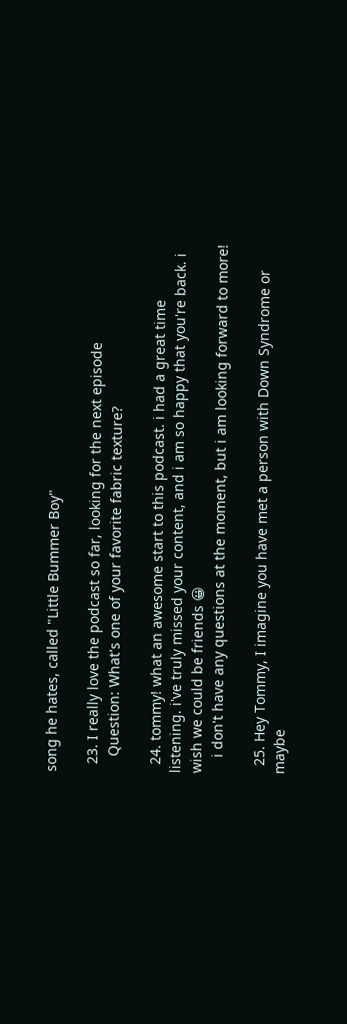song he hates, called "Little Bummer Boy"

  23. I really love the podcast so far, looking for the next episode
    Question: What's one of your favorite fabric texture?

  24. tommy! what an awesome start to this podcast. i had a great time listening. i've truly missed your content, and i am so happy that you're back. i wish we could be friends 😀
    i don't have any questions at the moment, but i am looking forward to more!

  25. Hey Tommy, I imagine you have met a person with Down Syndrome or maybe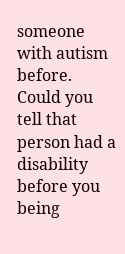someone with autism before. Could you tell that person had a disability before you being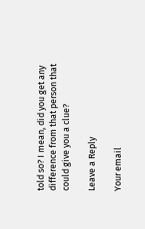told so? I mean, did you get any difference from that person that could give you a clue?

Leave a Reply

Your email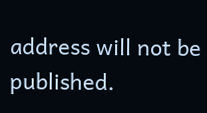address will not be published.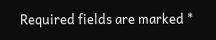Required fields are marked *